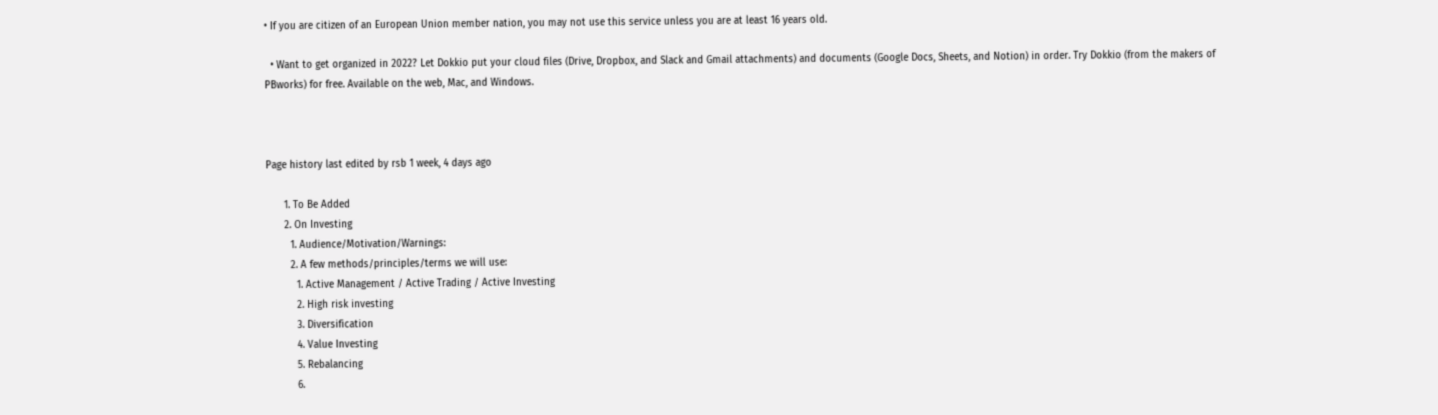• If you are citizen of an European Union member nation, you may not use this service unless you are at least 16 years old.

  • Want to get organized in 2022? Let Dokkio put your cloud files (Drive, Dropbox, and Slack and Gmail attachments) and documents (Google Docs, Sheets, and Notion) in order. Try Dokkio (from the makers of PBworks) for free. Available on the web, Mac, and Windows.



Page history last edited by rsb 1 week, 4 days ago

      1. To Be Added
      2. On Investing
        1. Audience/Motivation/Warnings:
        2. A few methods/principles/terms we will use:
          1. Active Management / Active Trading / Active Investing
          2. High risk investing
          3. Diversification
          4. Value Investing
          5. Rebalancing
          6.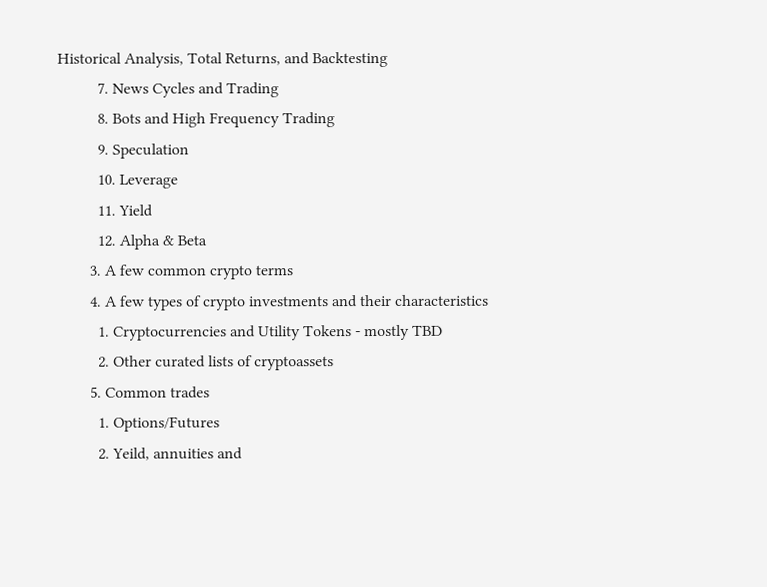Historical Analysis, Total Returns, and Backtesting
          7. News Cycles and Trading
          8. Bots and High Frequency Trading
          9. Speculation
          10. Leverage
          11. Yield
          12. Alpha & Beta
        3. A few common crypto terms
        4. A few types of crypto investments and their characteristics
          1. Cryptocurrencies and Utility Tokens - mostly TBD
          2. Other curated lists of cryptoassets
        5. Common trades
          1. Options/Futures
          2. Yeild, annuities and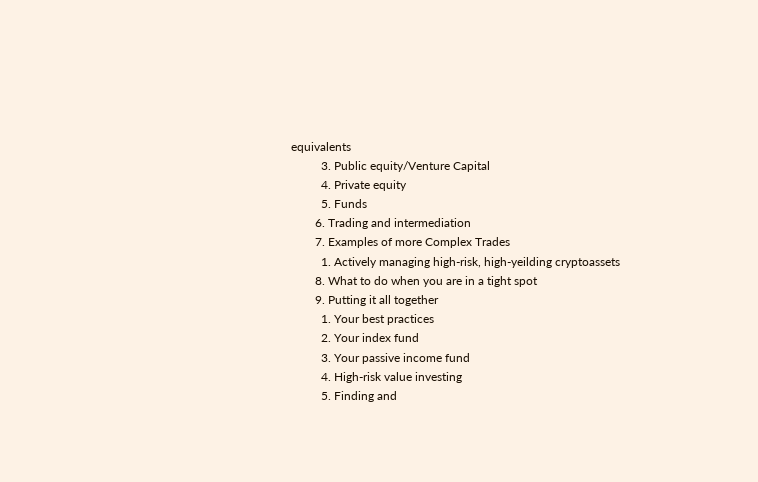equivalents
          3. Public equity/Venture Capital
          4. Private equity
          5. Funds
        6. Trading and intermediation
        7. Examples of more Complex Trades
          1. Actively managing high-risk, high-yeilding cryptoassets
        8. What to do when you are in a tight spot
        9. Putting it all together
          1. Your best practices
          2. Your index fund
          3. Your passive income fund
          4. High-risk value investing
          5. Finding and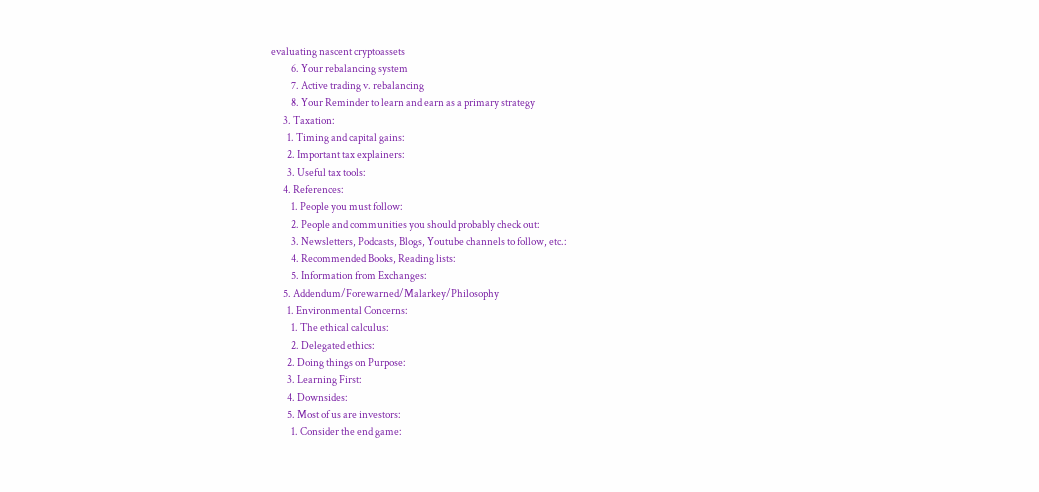evaluating nascent cryptoassets
          6. Your rebalancing system
          7. Active trading v. rebalancing
          8. Your Reminder to learn and earn as a primary strategy
      3. Taxation:
        1. Timing and capital gains:
        2. Important tax explainers:
        3. Useful tax tools:
      4. References:
          1. People you must follow:
          2. People and communities you should probably check out:
          3. Newsletters, Podcasts, Blogs, Youtube channels to follow, etc.:
          4. Recommended Books, Reading lists:
          5. Information from Exchanges:
      5. Addendum/Forewarned/Malarkey/Philosophy
        1. Environmental Concerns:
          1. The ethical calculus:
          2. Delegated ethics:
        2. Doing things on Purpose:
        3. Learning First:
        4. Downsides:
        5. Most of us are investors:
          1. Consider the end game: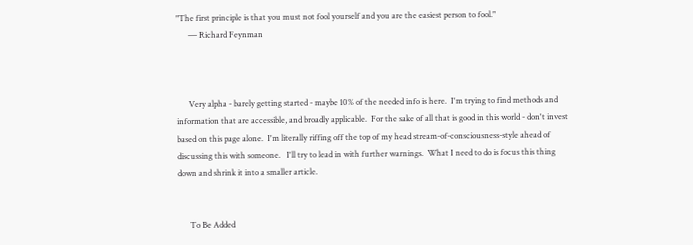"The first principle is that you must not fool yourself and you are the easiest person to fool."
      ― Richard Feynman



      Very alpha - barely getting started - maybe 10% of the needed info is here.  I'm trying to find methods and information that are accessible, and broadly applicable.  For the sake of all that is good in this world - don't invest based on this page alone.  I'm literally riffing off the top of my head stream-of-consciousness-style ahead of discussing this with someone.   I'll try to lead in with further warnings.  What I need to do is focus this thing down and shrink it into a smaller article.


      To Be Added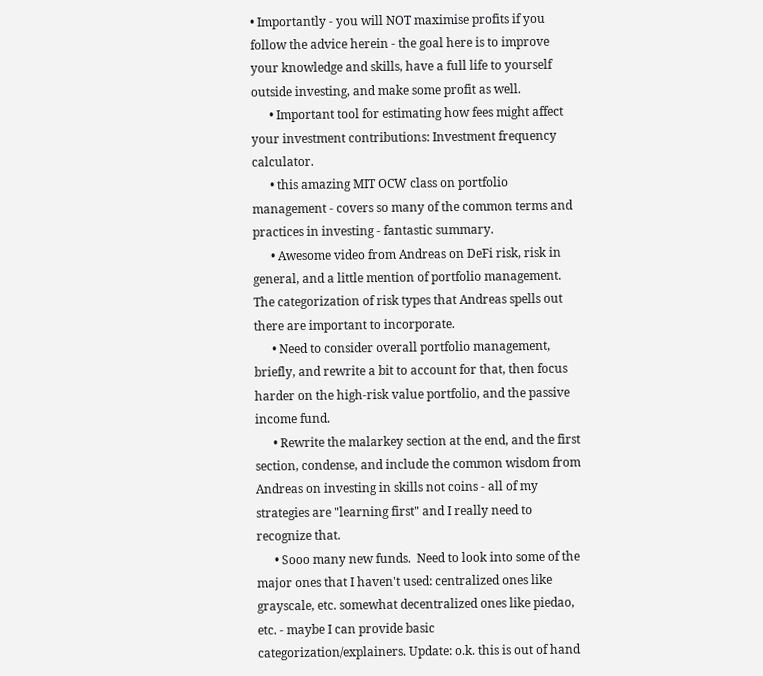• Importantly - you will NOT maximise profits if you follow the advice herein - the goal here is to improve your knowledge and skills, have a full life to yourself outside investing, and make some profit as well.
      • Important tool for estimating how fees might affect your investment contributions: Investment frequency calculator.
      • this amazing MIT OCW class on portfolio management - covers so many of the common terms and practices in investing - fantastic summary.
      • Awesome video from Andreas on DeFi risk, risk in general, and a little mention of portfolio management.  The categorization of risk types that Andreas spells out there are important to incorporate.
      • Need to consider overall portfolio management, briefly, and rewrite a bit to account for that, then focus harder on the high-risk value portfolio, and the passive income fund.
      • Rewrite the malarkey section at the end, and the first section, condense, and include the common wisdom from Andreas on investing in skills not coins - all of my strategies are "learning first" and I really need to recognize that.
      • Sooo many new funds.  Need to look into some of the major ones that I haven't used: centralized ones like grayscale, etc. somewhat decentralized ones like piedao, etc. - maybe I can provide basic categorization/explainers. Update: o.k. this is out of hand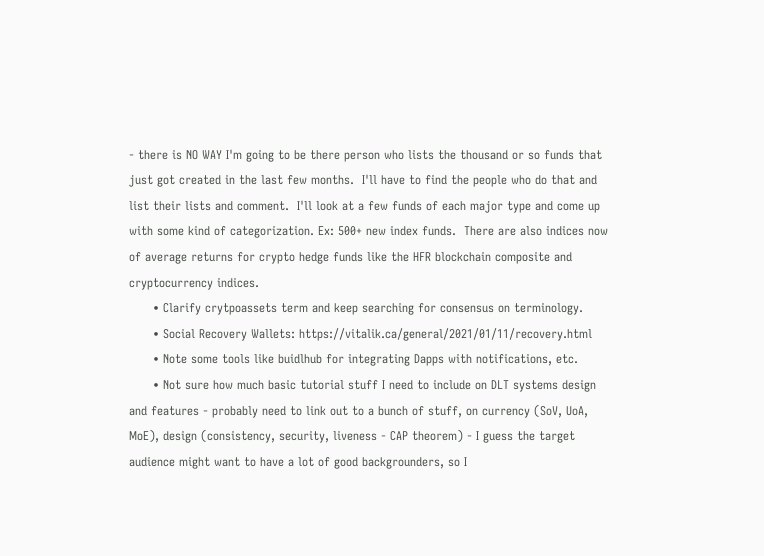- there is NO WAY I'm going to be there person who lists the thousand or so funds that just got created in the last few months.  I'll have to find the people who do that and list their lists and comment.  I'll look at a few funds of each major type and come up with some kind of categorization. Ex: 500+ new index funds.  There are also indices now of average returns for crypto hedge funds like the HFR blockchain composite and cryptocurrency indices.
      • Clarify crytpoassets term and keep searching for consensus on terminology.
      • Social Recovery Wallets: https://vitalik.ca/general/2021/01/11/recovery.html
      • Note some tools like buidlhub for integrating Dapps with notifications, etc.
      • Not sure how much basic tutorial stuff I need to include on DLT systems design and features - probably need to link out to a bunch of stuff, on currency (SoV, UoA, MoE), design (consistency, security, liveness - CAP theorem) - I guess the target audience might want to have a lot of good backgrounders, so I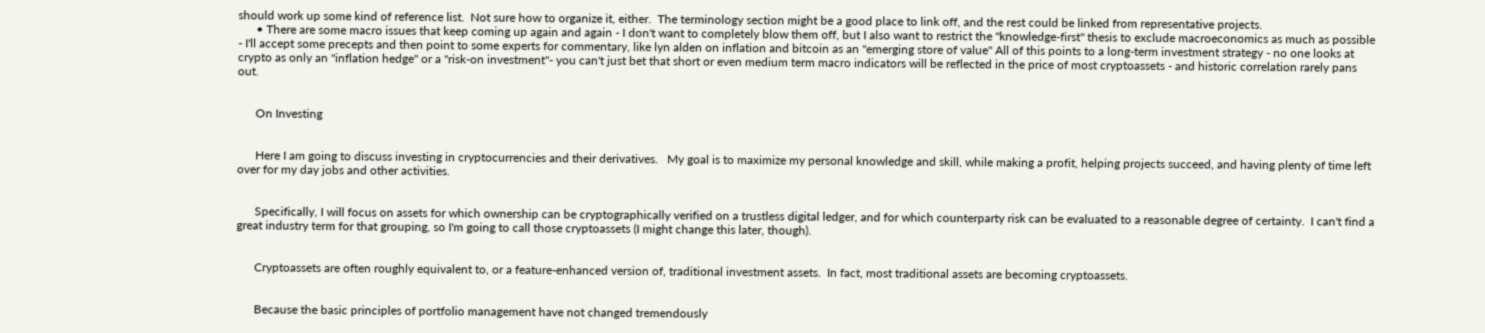should work up some kind of reference list.  Not sure how to organize it, either.  The terminology section might be a good place to link off, and the rest could be linked from representative projects.
      • There are some macro issues that keep coming up again and again - I don't want to completely blow them off, but I also want to restrict the "knowledge-first" thesis to exclude macroeconomics as much as possible - I'll accept some precepts and then point to some experts for commentary, like lyn alden on inflation and bitcoin as an "emerging store of value" All of this points to a long-term investment strategy - no one looks at crypto as only an "inflation hedge" or a "risk-on investment"- you can't just bet that short or even medium term macro indicators will be reflected in the price of most cryptoassets - and historic correlation rarely pans out.


      On Investing


      Here I am going to discuss investing in cryptocurrencies and their derivatives.   My goal is to maximize my personal knowledge and skill, while making a profit, helping projects succeed, and having plenty of time left over for my day jobs and other activities.


      Specifically, I will focus on assets for which ownership can be cryptographically verified on a trustless digital ledger, and for which counterparty risk can be evaluated to a reasonable degree of certainty.  I can't find a great industry term for that grouping, so I'm going to call those cryptoassets (I might change this later, though).


      Cryptoassets are often roughly equivalent to, or a feature-enhanced version of, traditional investment assets.  In fact, most traditional assets are becoming cryptoassets.


      Because the basic principles of portfolio management have not changed tremendously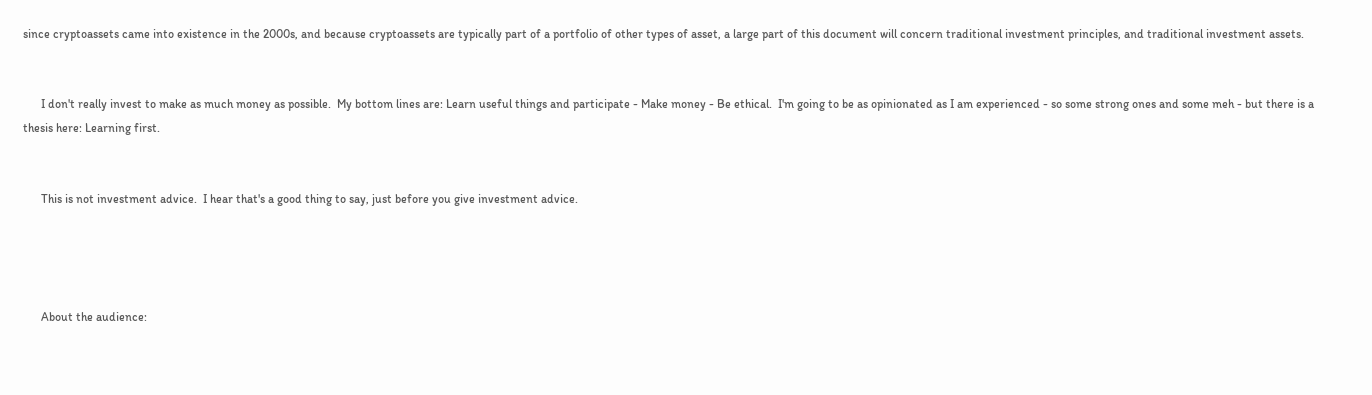since cryptoassets came into existence in the 2000s, and because cryptoassets are typically part of a portfolio of other types of asset, a large part of this document will concern traditional investment principles, and traditional investment assets.


      I don't really invest to make as much money as possible.  My bottom lines are: Learn useful things and participate - Make money - Be ethical.  I'm going to be as opinionated as I am experienced - so some strong ones and some meh - but there is a thesis here: Learning first.


      This is not investment advice.  I hear that's a good thing to say, just before you give investment advice.




      About the audience: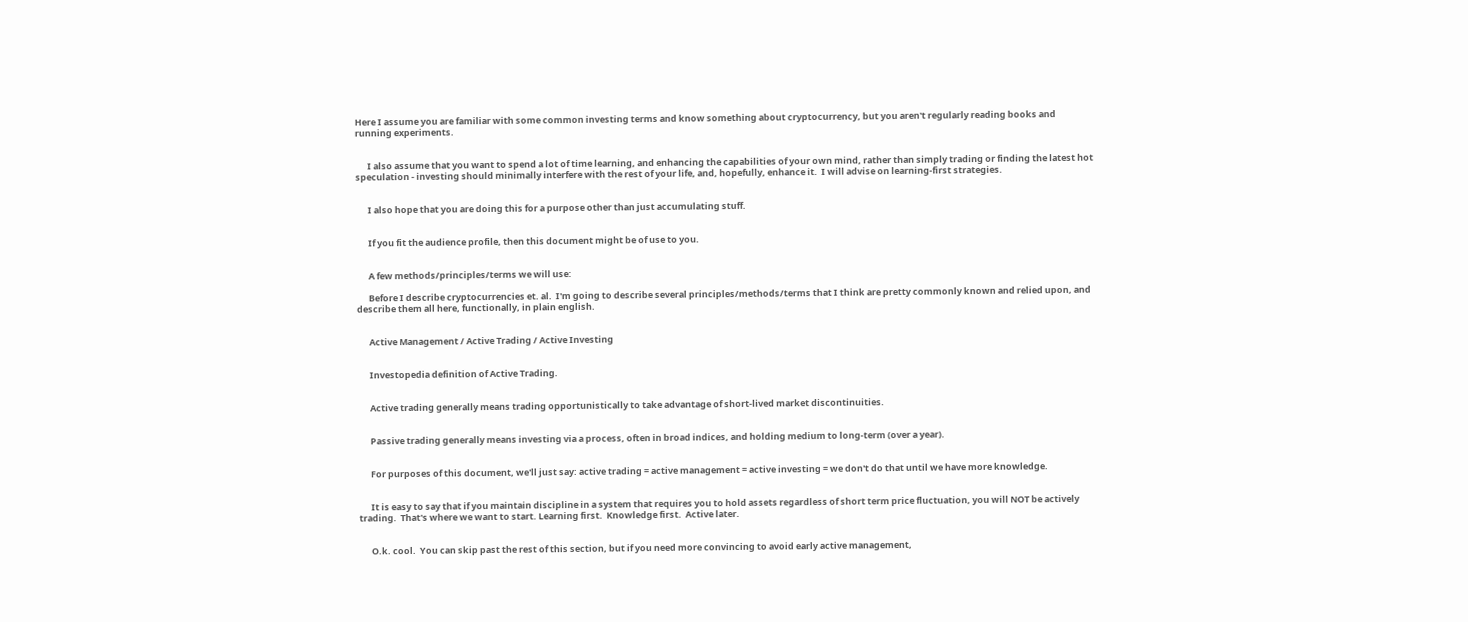Here I assume you are familiar with some common investing terms and know something about cryptocurrency, but you aren't regularly reading books and running experiments.


      I also assume that you want to spend a lot of time learning, and enhancing the capabilities of your own mind, rather than simply trading or finding the latest hot speculation - investing should minimally interfere with the rest of your life, and, hopefully, enhance it.  I will advise on learning-first strategies.


      I also hope that you are doing this for a purpose other than just accumulating stuff.


      If you fit the audience profile, then this document might be of use to you.


      A few methods/principles/terms we will use:

      Before I describe cryptocurrencies et. al.  I'm going to describe several principles/methods/terms that I think are pretty commonly known and relied upon, and describe them all here, functionally, in plain english.


      Active Management / Active Trading / Active Investing


      Investopedia definition of Active Trading.


      Active trading generally means trading opportunistically to take advantage of short-lived market discontinuities.


      Passive trading generally means investing via a process, often in broad indices, and holding medium to long-term (over a year).


      For purposes of this document, we'll just say: active trading = active management = active investing = we don't do that until we have more knowledge.


      It is easy to say that if you maintain discipline in a system that requires you to hold assets regardless of short term price fluctuation, you will NOT be actively trading.  That's where we want to start. Learning first.  Knowledge first.  Active later.


      O.k. cool.  You can skip past the rest of this section, but if you need more convincing to avoid early active management,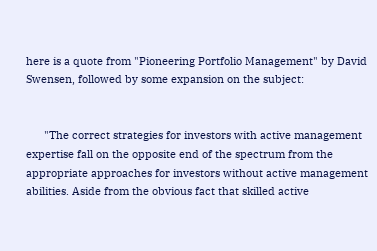here is a quote from "Pioneering Portfolio Management" by David Swensen, followed by some expansion on the subject:


      "The correct strategies for investors with active management expertise fall on the opposite end of the spectrum from the appropriate approaches for investors without active management abilities. Aside from the obvious fact that skilled active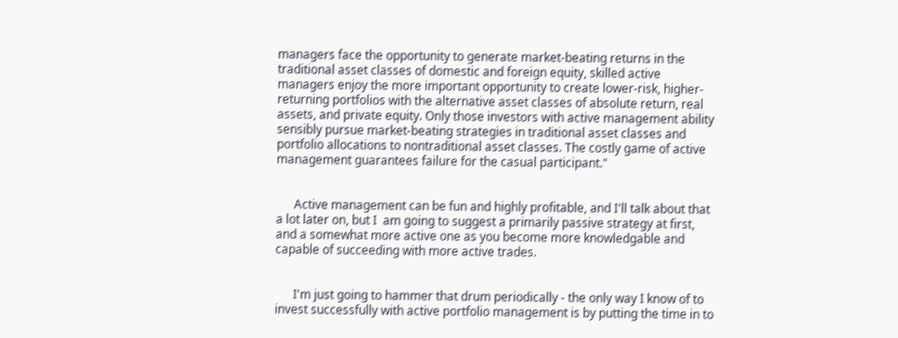managers face the opportunity to generate market-beating returns in the traditional asset classes of domestic and foreign equity, skilled active managers enjoy the more important opportunity to create lower-risk, higher-returning portfolios with the alternative asset classes of absolute return, real assets, and private equity. Only those investors with active management ability sensibly pursue market-beating strategies in traditional asset classes and portfolio allocations to nontraditional asset classes. The costly game of active management guarantees failure for the casual participant."


      Active management can be fun and highly profitable, and I'll talk about that a lot later on, but I  am going to suggest a primarily passive strategy at first, and a somewhat more active one as you become more knowledgable and capable of succeeding with more active trades.


      I'm just going to hammer that drum periodically - the only way I know of to invest successfully with active portfolio management is by putting the time in to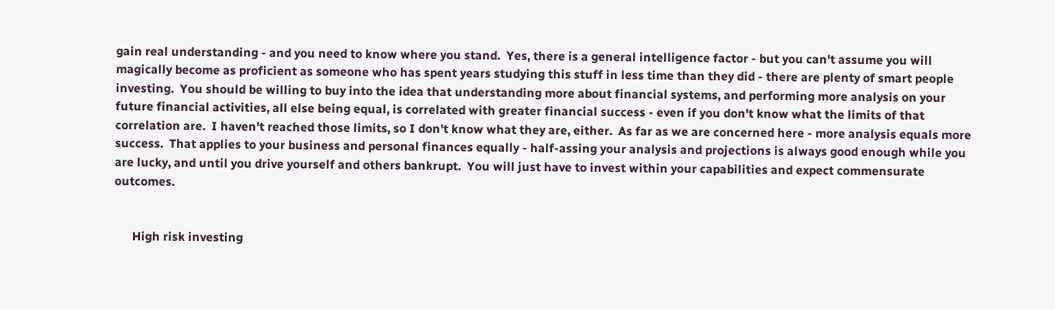gain real understanding - and you need to know where you stand.  Yes, there is a general intelligence factor - but you can't assume you will magically become as proficient as someone who has spent years studying this stuff in less time than they did - there are plenty of smart people investing.  You should be willing to buy into the idea that understanding more about financial systems, and performing more analysis on your future financial activities, all else being equal, is correlated with greater financial success - even if you don't know what the limits of that correlation are.  I haven't reached those limits, so I don't know what they are, either.  As far as we are concerned here - more analysis equals more success.  That applies to your business and personal finances equally - half-assing your analysis and projections is always good enough while you are lucky, and until you drive yourself and others bankrupt.  You will just have to invest within your capabilities and expect commensurate outcomes.


      High risk investing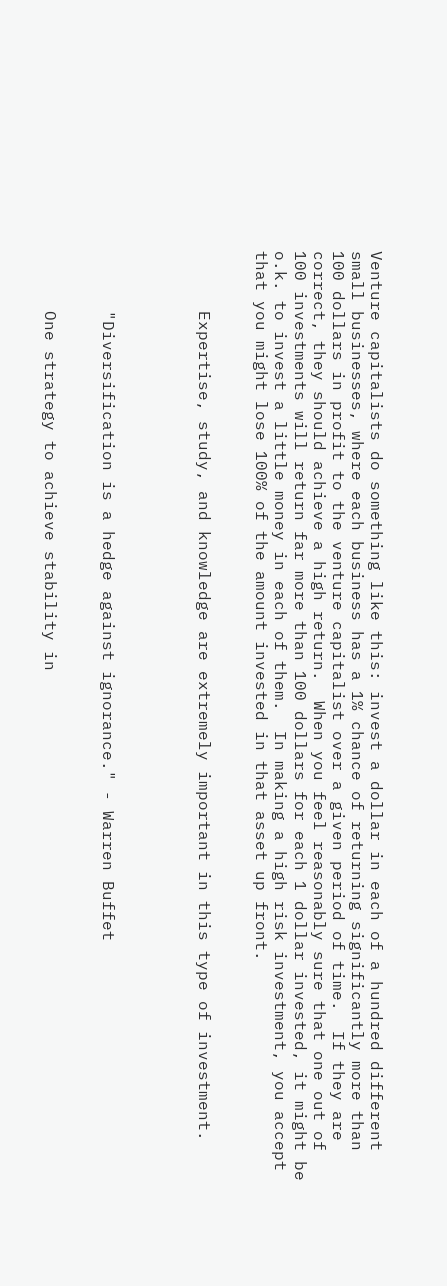Venture capitalists do something like this: invest a dollar in each of a hundred different small businesses, where each business has a 1% chance of returning significantly more than 100 dollars in profit to the venture capitalist over a given period of time.  If they are correct, they should achieve a high return.  When you feel reasonably sure that one out of 100 investments will return far more than 100 dollars for each 1 dollar invested, it might be o.k. to invest a little money in each of them.  In making a high risk investment, you accept that you might lose 100% of the amount invested in that asset up front.


      Expertise, study, and knowledge are extremely important in this type of investment.




      "Diversification is a hedge against ignorance." - Warren Buffet


      One strategy to achieve stability in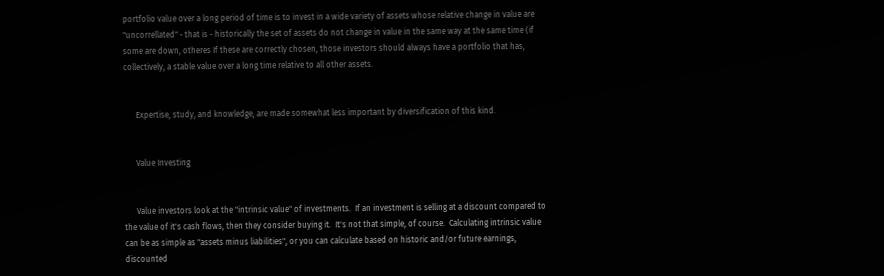portfolio value over a long period of time is to invest in a wide variety of assets whose relative change in value are "uncorrellated" - that is - historically the set of assets do not change in value in the same way at the same time (if some are down, otheres If these are correctly chosen, those investors should always have a portfolio that has, collectively, a stable value over a long time relative to all other assets.


      Expertise, study, and knowledge, are made somewhat less important by diversification of this kind.


      Value Investing


      Value investors look at the "intrinsic value" of investments.  If an investment is selling at a discount compared to the value of it's cash flows, then they consider buying it.  It's not that simple, of course.  Calculating intrinsic value can be as simple as "assets minus liabilities", or you can calculate based on historic and/or future earnings, discounted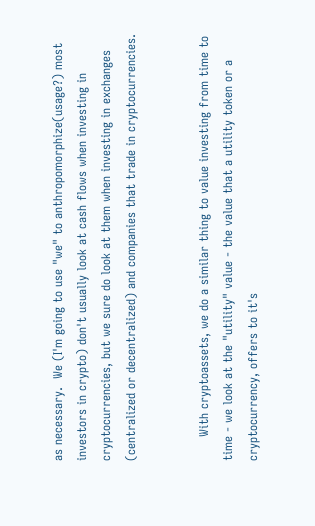as necessary.  We (I'm going to use "we" to anthropomorphize(usage?) most investors in crypto) don't usually look at cash flows when investing in cryptocurrencies, but we sure do look at them when investing in exchanges (centralized or decentralized) and companies that trade in cryptocurrencies.


      With cryptoassets, we do a similar thing to value investing from time to time - we look at the "utility" value - the value that a utility token or a cryptocurrency, offers to it's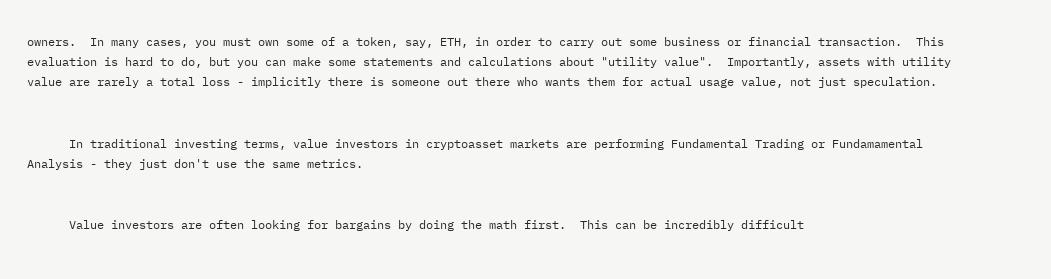owners.  In many cases, you must own some of a token, say, ETH, in order to carry out some business or financial transaction.  This evaluation is hard to do, but you can make some statements and calculations about "utility value".  Importantly, assets with utility value are rarely a total loss - implicitly there is someone out there who wants them for actual usage value, not just speculation.


      In traditional investing terms, value investors in cryptoasset markets are performing Fundamental Trading or Fundamamental Analysis - they just don't use the same metrics.


      Value investors are often looking for bargains by doing the math first.  This can be incredibly difficult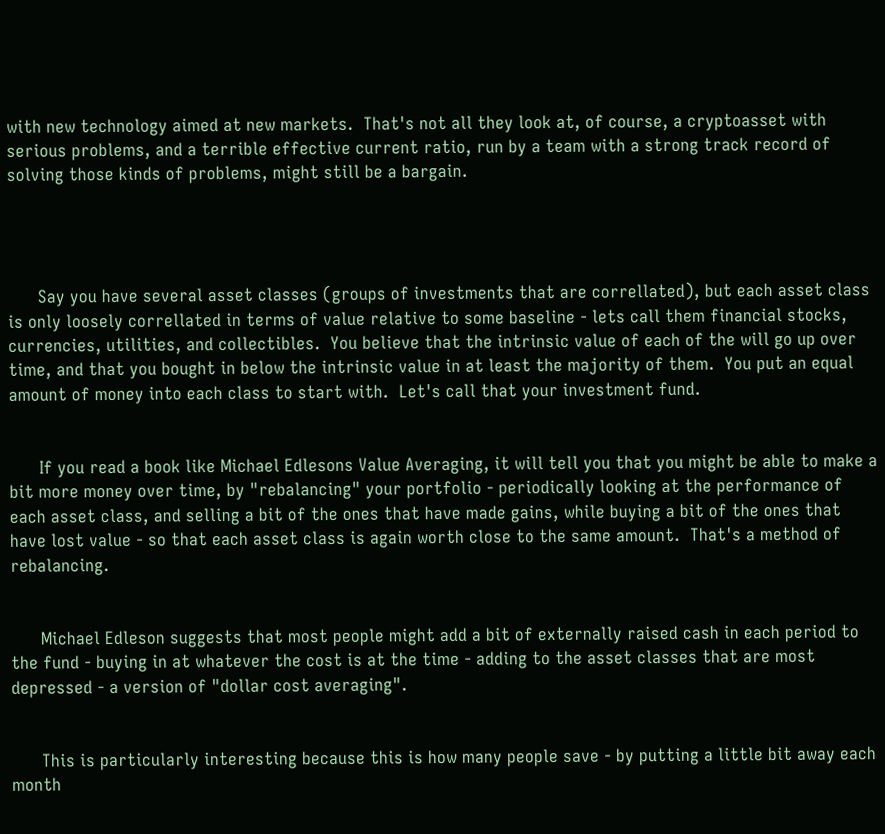with new technology aimed at new markets.  That's not all they look at, of course, a cryptoasset with serious problems, and a terrible effective current ratio, run by a team with a strong track record of solving those kinds of problems, might still be a bargain.




      Say you have several asset classes (groups of investments that are correllated), but each asset class is only loosely correllated in terms of value relative to some baseline - lets call them financial stocks, currencies, utilities, and collectibles.  You believe that the intrinsic value of each of the will go up over time, and that you bought in below the intrinsic value in at least the majority of them.  You put an equal amount of money into each class to start with.  Let's call that your investment fund.


      If you read a book like Michael Edlesons Value Averaging, it will tell you that you might be able to make a bit more money over time, by "rebalancing" your portfolio - periodically looking at the performance of each asset class, and selling a bit of the ones that have made gains, while buying a bit of the ones that have lost value - so that each asset class is again worth close to the same amount.  That's a method of rebalancing.


      Michael Edleson suggests that most people might add a bit of externally raised cash in each period to the fund - buying in at whatever the cost is at the time - adding to the asset classes that are most depressed - a version of "dollar cost averaging".


      This is particularly interesting because this is how many people save - by putting a little bit away each month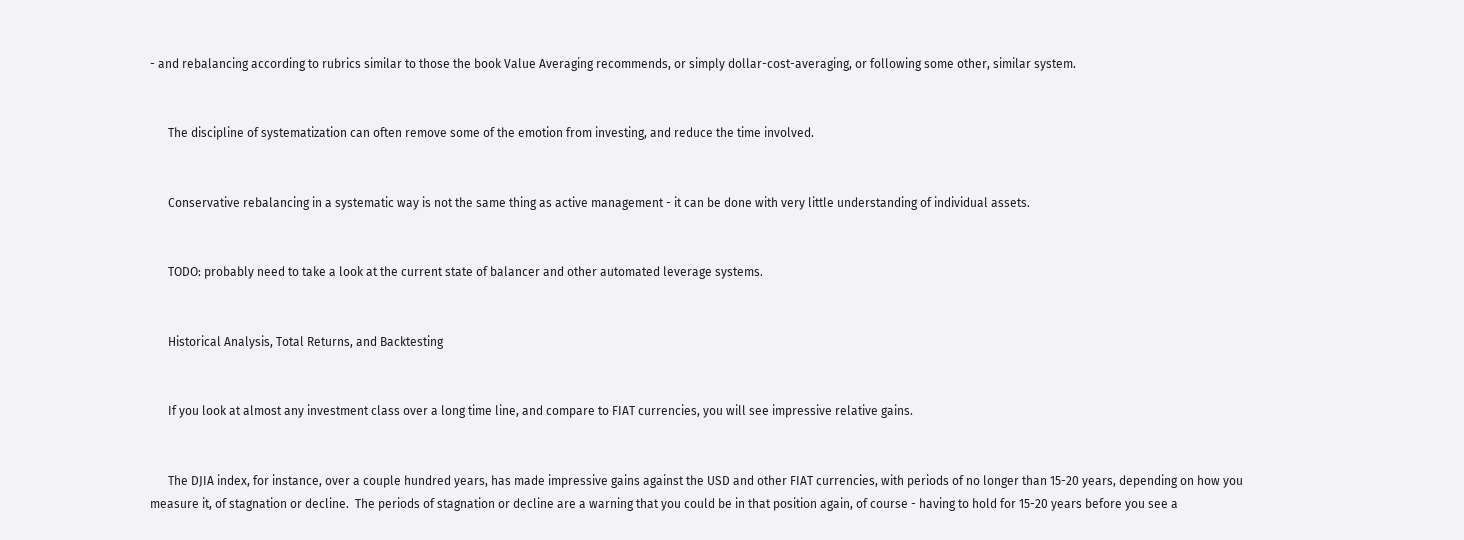- and rebalancing according to rubrics similar to those the book Value Averaging recommends, or simply dollar-cost-averaging, or following some other, similar system.


      The discipline of systematization can often remove some of the emotion from investing, and reduce the time involved.


      Conservative rebalancing in a systematic way is not the same thing as active management - it can be done with very little understanding of individual assets.


      TODO: probably need to take a look at the current state of balancer and other automated leverage systems.


      Historical Analysis, Total Returns, and Backtesting


      If you look at almost any investment class over a long time line, and compare to FIAT currencies, you will see impressive relative gains.


      The DJIA index, for instance, over a couple hundred years, has made impressive gains against the USD and other FIAT currencies, with periods of no longer than 15-20 years, depending on how you measure it, of stagnation or decline.  The periods of stagnation or decline are a warning that you could be in that position again, of course - having to hold for 15-20 years before you see a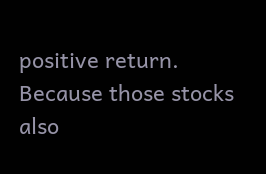positive return.  Because those stocks also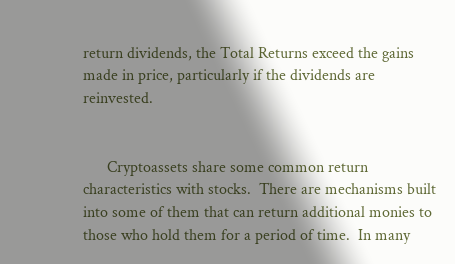return dividends, the Total Returns exceed the gains made in price, particularly if the dividends are reinvested.


      Cryptoassets share some common return characteristics with stocks.  There are mechanisms built into some of them that can return additional monies to those who hold them for a period of time.  In many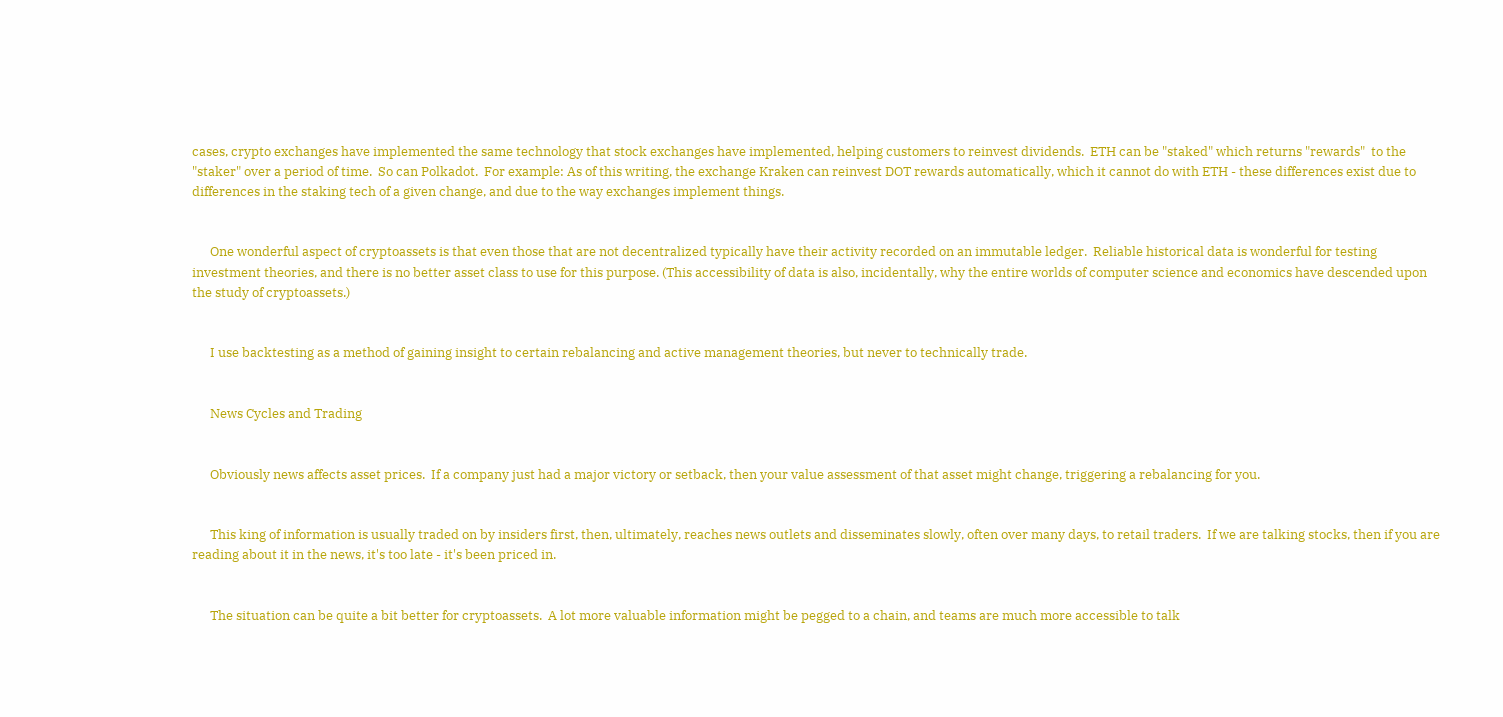cases, crypto exchanges have implemented the same technology that stock exchanges have implemented, helping customers to reinvest dividends.  ETH can be "staked" which returns "rewards"  to the "staker" over a period of time.  So can Polkadot.  For example: As of this writing, the exchange Kraken can reinvest DOT rewards automatically, which it cannot do with ETH - these differences exist due to differences in the staking tech of a given change, and due to the way exchanges implement things.


      One wonderful aspect of cryptoassets is that even those that are not decentralized typically have their activity recorded on an immutable ledger.  Reliable historical data is wonderful for testing investment theories, and there is no better asset class to use for this purpose. (This accessibility of data is also, incidentally, why the entire worlds of computer science and economics have descended upon the study of cryptoassets.)


      I use backtesting as a method of gaining insight to certain rebalancing and active management theories, but never to technically trade.


      News Cycles and Trading


      Obviously news affects asset prices.  If a company just had a major victory or setback, then your value assessment of that asset might change, triggering a rebalancing for you.


      This king of information is usually traded on by insiders first, then, ultimately, reaches news outlets and disseminates slowly, often over many days, to retail traders.  If we are talking stocks, then if you are reading about it in the news, it's too late - it's been priced in.


      The situation can be quite a bit better for cryptoassets.  A lot more valuable information might be pegged to a chain, and teams are much more accessible to talk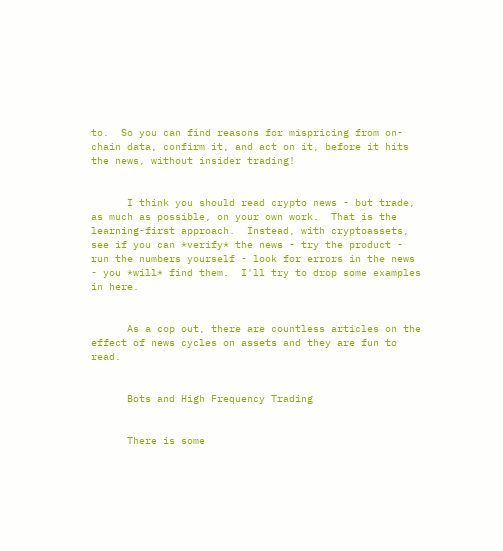to.  So you can find reasons for mispricing from on-chain data, confirm it, and act on it, before it hits the news, without insider trading!


      I think you should read crypto news - but trade, as much as possible, on your own work.  That is the learning-first approach.  Instead, with cryptoassets, see if you can *verify* the news - try the product - run the numbers yourself - look for errors in the news - you *will* find them.  I'll try to drop some examples in here.


      As a cop out, there are countless articles on the effect of news cycles on assets and they are fun to read.


      Bots and High Frequency Trading


      There is some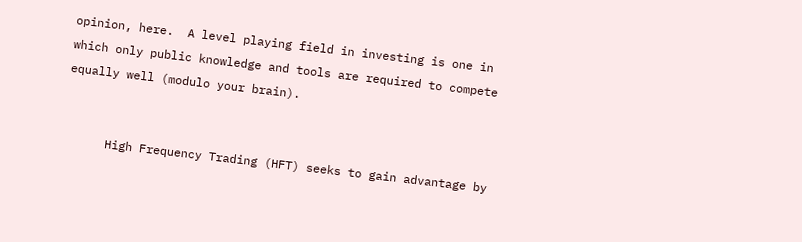opinion, here.  A level playing field in investing is one in which only public knowledge and tools are required to compete equally well (modulo your brain).


      High Frequency Trading (HFT) seeks to gain advantage by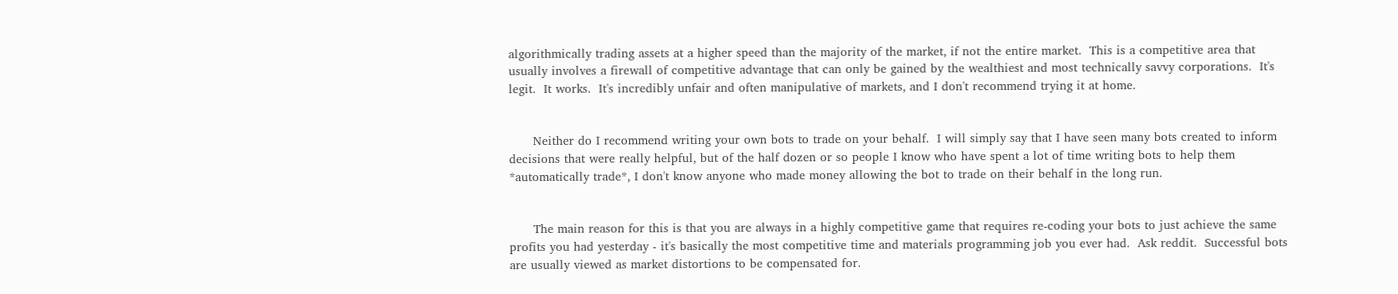algorithmically trading assets at a higher speed than the majority of the market, if not the entire market.  This is a competitive area that usually involves a firewall of competitive advantage that can only be gained by the wealthiest and most technically savvy corporations.  It's legit.  It works.  It's incredibly unfair and often manipulative of markets, and I don't recommend trying it at home.


      Neither do I recommend writing your own bots to trade on your behalf.  I will simply say that I have seen many bots created to inform decisions that were really helpful, but of the half dozen or so people I know who have spent a lot of time writing bots to help them *automatically trade*, I don't know anyone who made money allowing the bot to trade on their behalf in the long run.


      The main reason for this is that you are always in a highly competitive game that requires re-coding your bots to just achieve the same profits you had yesterday - it's basically the most competitive time and materials programming job you ever had.  Ask reddit.  Successful bots are usually viewed as market distortions to be compensated for.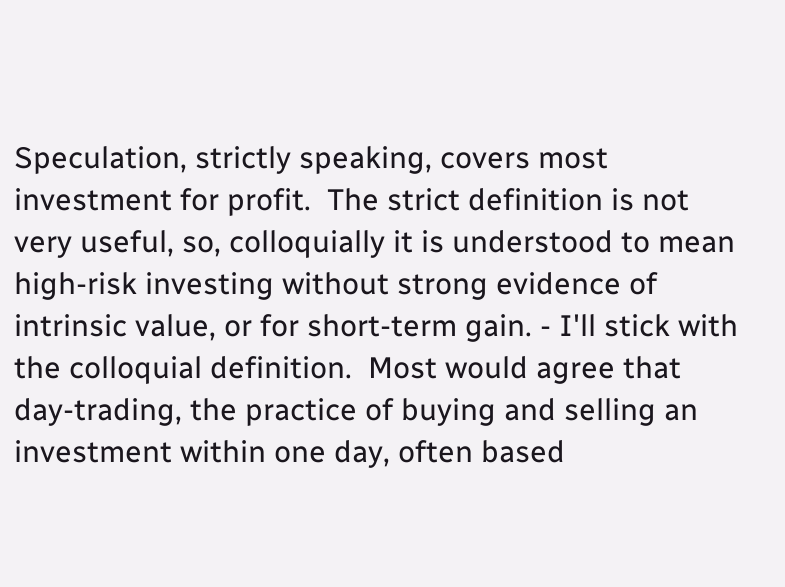Speculation, strictly speaking, covers most investment for profit.  The strict definition is not very useful, so, colloquially it is understood to mean high-risk investing without strong evidence of intrinsic value, or for short-term gain. - I'll stick with the colloquial definition.  Most would agree that day-trading, the practice of buying and selling an investment within one day, often based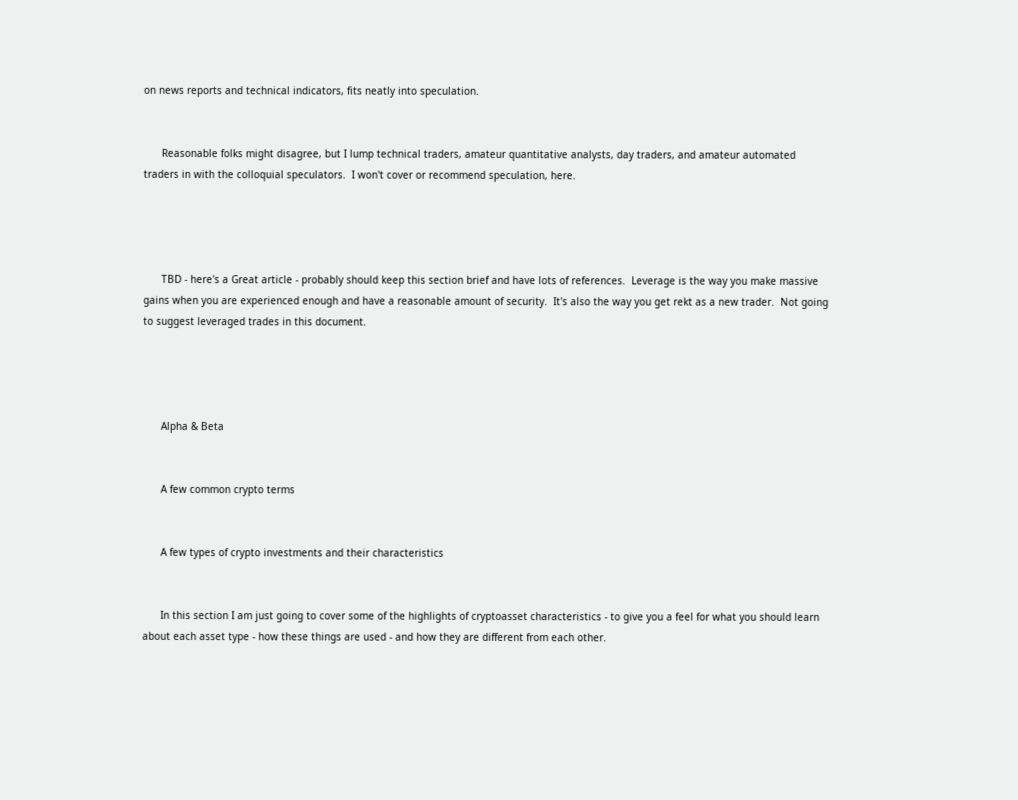on news reports and technical indicators, fits neatly into speculation.


      Reasonable folks might disagree, but I lump technical traders, amateur quantitative analysts, day traders, and amateur automated traders in with the colloquial speculators.  I won't cover or recommend speculation, here.




      TBD - here's a Great article - probably should keep this section brief and have lots of references.  Leverage is the way you make massive gains when you are experienced enough and have a reasonable amount of security.  It's also the way you get rekt as a new trader.  Not going to suggest leveraged trades in this document.




      Alpha & Beta


      A few common crypto terms


      A few types of crypto investments and their characteristics


      In this section I am just going to cover some of the highlights of cryptoasset characteristics - to give you a feel for what you should learn about each asset type - how these things are used - and how they are different from each other.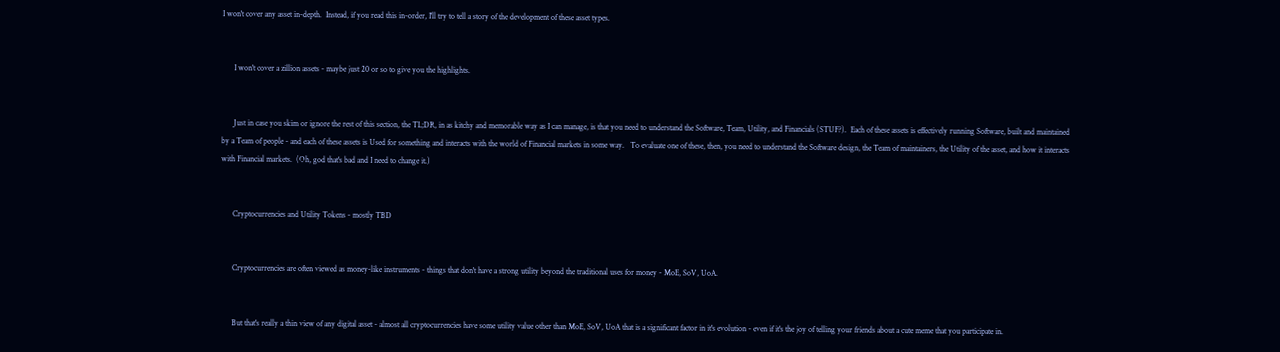I won't cover any asset in-depth.  Instead, if you read this in-order, I'll try to tell a story of the development of these asset types.


      I won't cover a zillion assets - maybe just 20 or so to give you the highlights.


      Just in case you skim or ignore the rest of this section, the TL;DR, in as kitchy and memorable way as I can manage, is that you need to understand the Software, Team, Utility, and Financials (STUF?).  Each of these assets is effectively running Software, built and maintained by a Team of people - and each of these assets is Used for something and interacts with the world of Financial markets in some way.   To evaluate one of these, then, you need to understand the Software design, the Team of maintainers, the Utility of the asset, and how it interacts with Financial markets.  (Oh, god that's bad and I need to change it.)


      Cryptocurrencies and Utility Tokens - mostly TBD


      Cryptocurrencies are often viewed as money-like instruments - things that don't have a strong utility beyond the traditional uses for money - MoE, SoV, UoA.


      But that's really a thin view of any digital asset - almost all cryptocurrencies have some utility value other than MoE, SoV, UoA that is a significant factor in it's evolution - even if it's the joy of telling your friends about a cute meme that you participate in.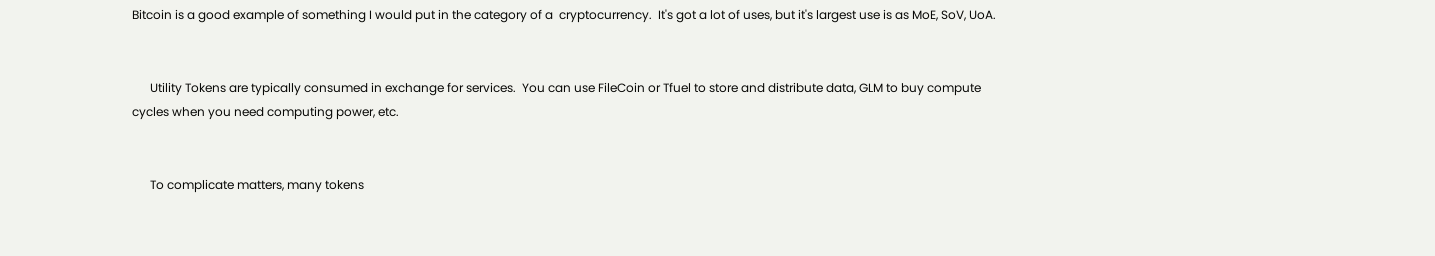Bitcoin is a good example of something I would put in the category of a  cryptocurrency.  It's got a lot of uses, but it's largest use is as MoE, SoV, UoA.


      Utility Tokens are typically consumed in exchange for services.  You can use FileCoin or Tfuel to store and distribute data, GLM to buy compute cycles when you need computing power, etc.


      To complicate matters, many tokens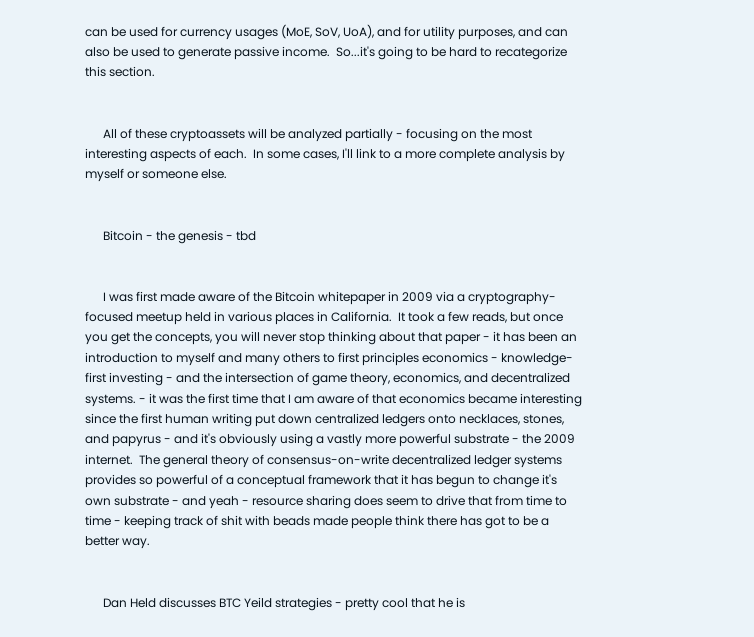can be used for currency usages (MoE, SoV, UoA), and for utility purposes, and can also be used to generate passive income.  So...it's going to be hard to recategorize this section.


      All of these cryptoassets will be analyzed partially - focusing on the most interesting aspects of each.  In some cases, I'll link to a more complete analysis by myself or someone else.


      Bitcoin - the genesis - tbd


      I was first made aware of the Bitcoin whitepaper in 2009 via a cryptography-focused meetup held in various places in California.  It took a few reads, but once you get the concepts, you will never stop thinking about that paper - it has been an introduction to myself and many others to first principles economics - knowledge-first investing - and the intersection of game theory, economics, and decentralized systems. - it was the first time that I am aware of that economics became interesting since the first human writing put down centralized ledgers onto necklaces, stones, and papyrus - and it's obviously using a vastly more powerful substrate - the 2009 internet.  The general theory of consensus-on-write decentralized ledger systems provides so powerful of a conceptual framework that it has begun to change it's own substrate - and yeah - resource sharing does seem to drive that from time to time - keeping track of shit with beads made people think there has got to be a better way.


      Dan Held discusses BTC Yeild strategies - pretty cool that he is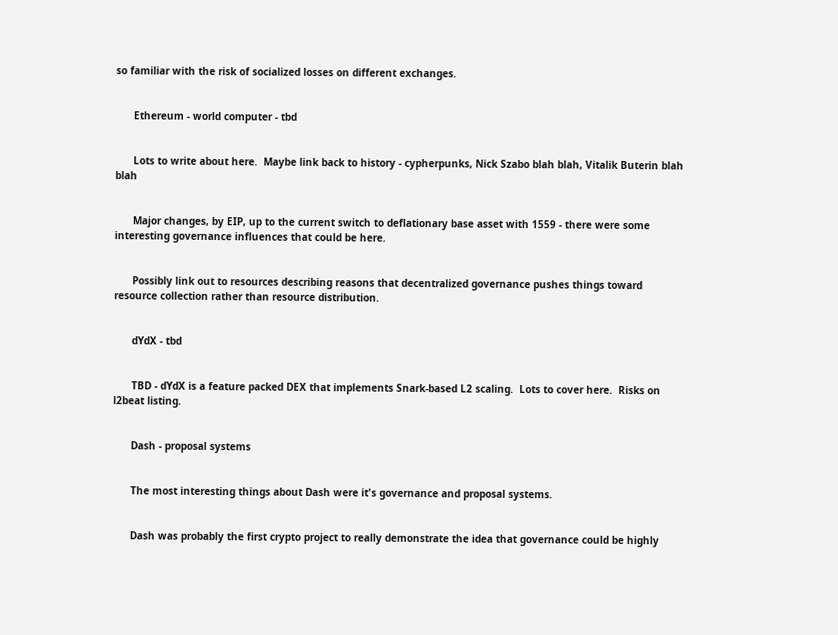so familiar with the risk of socialized losses on different exchanges.


      Ethereum - world computer - tbd


      Lots to write about here.  Maybe link back to history - cypherpunks, Nick Szabo blah blah, Vitalik Buterin blah blah


      Major changes, by EIP, up to the current switch to deflationary base asset with 1559 - there were some interesting governance influences that could be here.


      Possibly link out to resources describing reasons that decentralized governance pushes things toward resource collection rather than resource distribution.


      dYdX - tbd


      TBD - dYdX is a feature packed DEX that implements Snark-based L2 scaling.  Lots to cover here.  Risks on l2beat listing.


      Dash - proposal systems


      The most interesting things about Dash were it's governance and proposal systems.


      Dash was probably the first crypto project to really demonstrate the idea that governance could be highly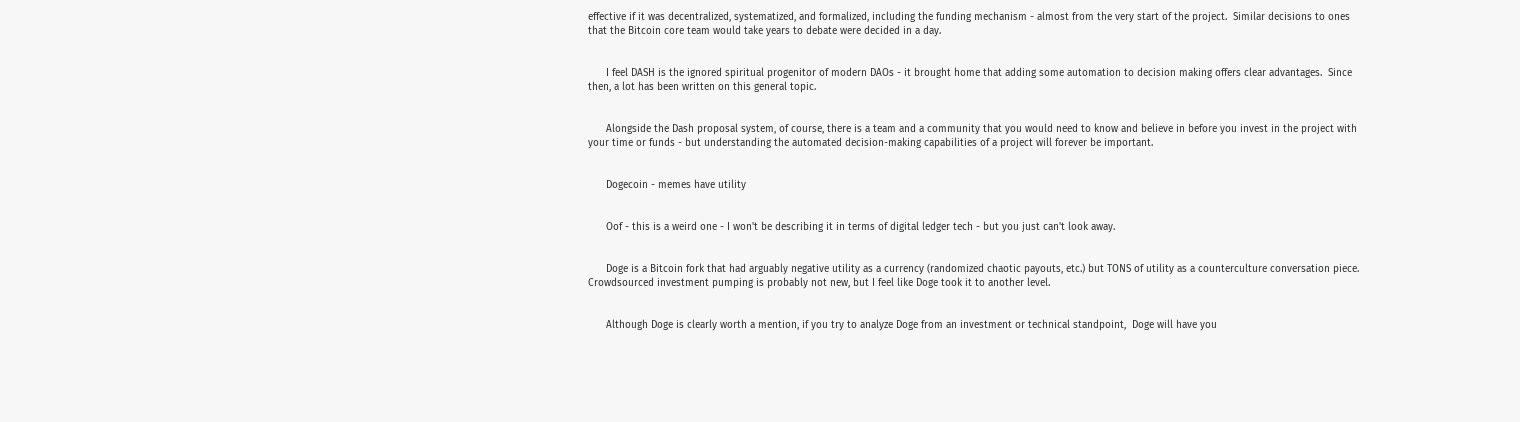effective if it was decentralized, systematized, and formalized, including the funding mechanism - almost from the very start of the project.  Similar decisions to ones that the Bitcoin core team would take years to debate were decided in a day.


      I feel DASH is the ignored spiritual progenitor of modern DAOs - it brought home that adding some automation to decision making offers clear advantages.  Since then, a lot has been written on this general topic.


      Alongside the Dash proposal system, of course, there is a team and a community that you would need to know and believe in before you invest in the project with your time or funds - but understanding the automated decision-making capabilities of a project will forever be important.


      Dogecoin - memes have utility


      Oof - this is a weird one - I won't be describing it in terms of digital ledger tech - but you just can't look away.


      Doge is a Bitcoin fork that had arguably negative utility as a currency (randomized chaotic payouts, etc.) but TONS of utility as a counterculture conversation piece.  Crowdsourced investment pumping is probably not new, but I feel like Doge took it to another level.


      Although Doge is clearly worth a mention, if you try to analyze Doge from an investment or technical standpoint,  Doge will have you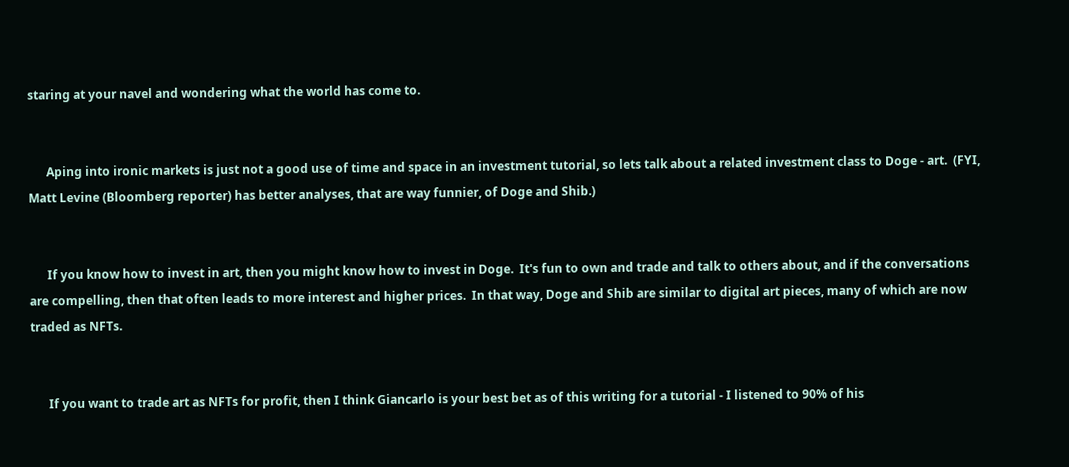staring at your navel and wondering what the world has come to.


      Aping into ironic markets is just not a good use of time and space in an investment tutorial, so lets talk about a related investment class to Doge - art.  (FYI, Matt Levine (Bloomberg reporter) has better analyses, that are way funnier, of Doge and Shib.)


      If you know how to invest in art, then you might know how to invest in Doge.  It's fun to own and trade and talk to others about, and if the conversations are compelling, then that often leads to more interest and higher prices.  In that way, Doge and Shib are similar to digital art pieces, many of which are now traded as NFTs.


      If you want to trade art as NFTs for profit, then I think Giancarlo is your best bet as of this writing for a tutorial - I listened to 90% of his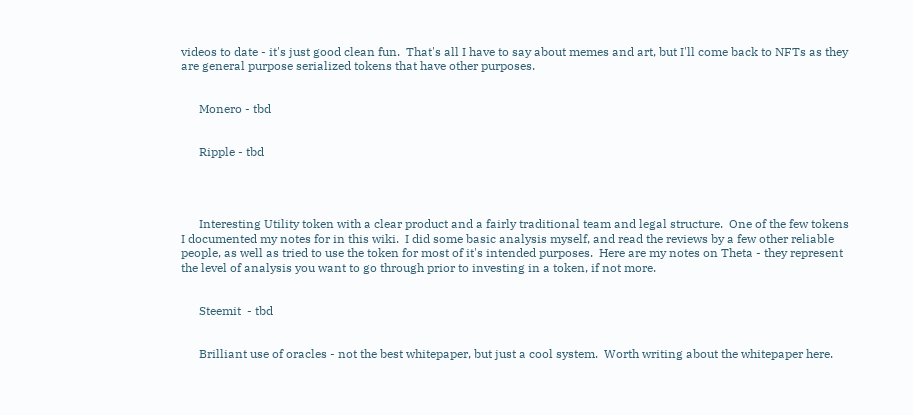videos to date - it's just good clean fun.  That's all I have to say about memes and art, but I'll come back to NFTs as they are general purpose serialized tokens that have other purposes.


      Monero - tbd


      Ripple - tbd




      Interesting Utility token with a clear product and a fairly traditional team and legal structure.  One of the few tokens I documented my notes for in this wiki.  I did some basic analysis myself, and read the reviews by a few other reliable people, as well as tried to use the token for most of it's intended purposes.  Here are my notes on Theta - they represent  the level of analysis you want to go through prior to investing in a token, if not more.


      Steemit  - tbd


      Brilliant use of oracles - not the best whitepaper, but just a cool system.  Worth writing about the whitepaper here.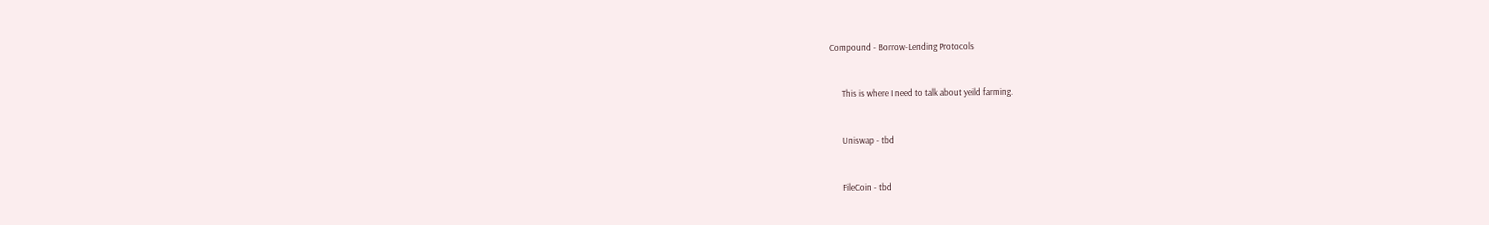Compound - Borrow-Lending Protocols


      This is where I need to talk about yeild farming.


      Uniswap - tbd


      FileCoin - tbd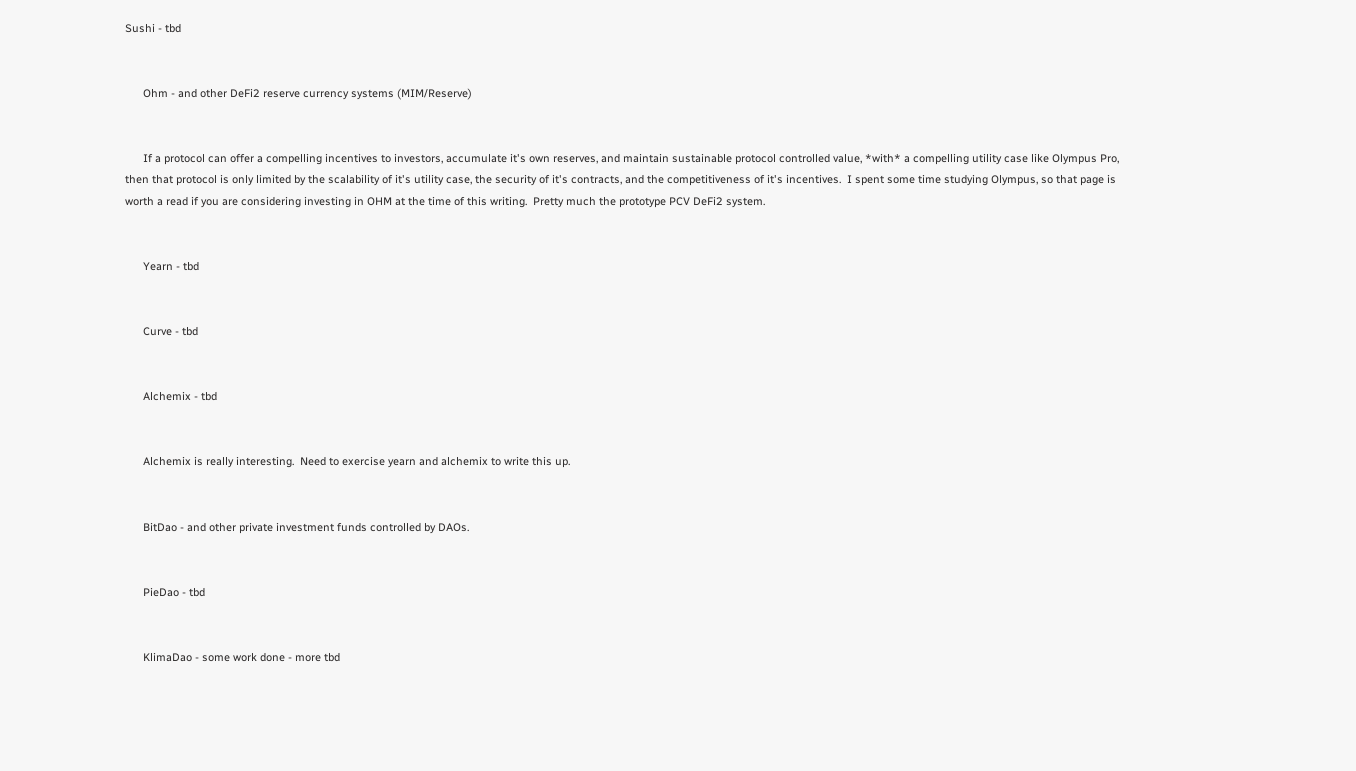Sushi - tbd


      Ohm - and other DeFi2 reserve currency systems (MIM/Reserve)


      If a protocol can offer a compelling incentives to investors, accumulate it's own reserves, and maintain sustainable protocol controlled value, *with* a compelling utility case like Olympus Pro, then that protocol is only limited by the scalability of it's utility case, the security of it's contracts, and the competitiveness of it's incentives.  I spent some time studying Olympus, so that page is worth a read if you are considering investing in OHM at the time of this writing.  Pretty much the prototype PCV DeFi2 system.


      Yearn - tbd


      Curve - tbd


      Alchemix - tbd


      Alchemix is really interesting.  Need to exercise yearn and alchemix to write this up.


      BitDao - and other private investment funds controlled by DAOs.


      PieDao - tbd


      KlimaDao - some work done - more tbd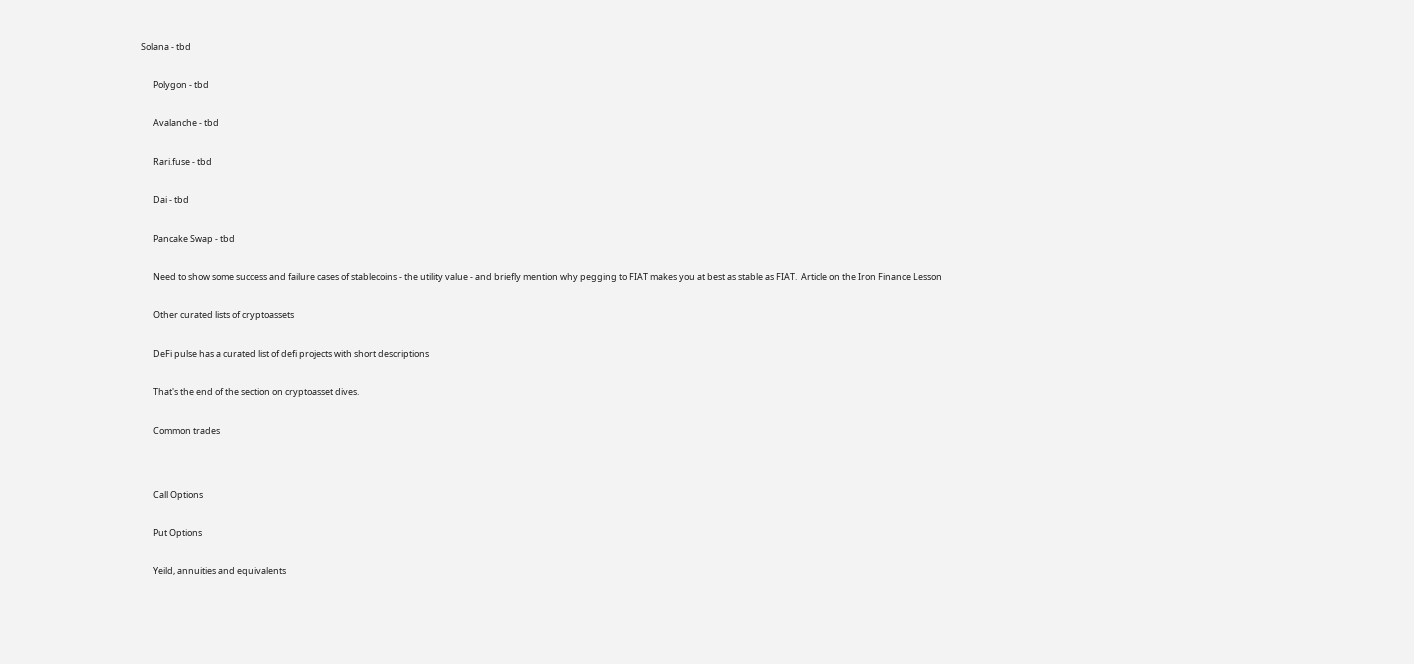Solana - tbd


      Polygon - tbd


      Avalanche - tbd


      Rari.fuse - tbd


      Dai - tbd


      Pancake Swap - tbd


      Need to show some success and failure cases of stablecoins - the utility value - and briefly mention why pegging to FIAT makes you at best as stable as FIAT.  Article on the Iron Finance Lesson


      Other curated lists of cryptoassets


      DeFi pulse has a curated list of defi projects with short descriptions


      That's the end of the section on cryptoasset dives.


      Common trades




      Call Options


      Put Options


      Yeild, annuities and equivalents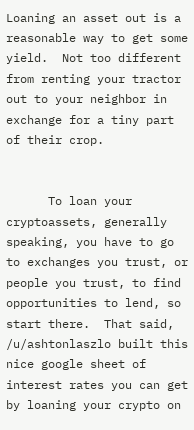Loaning an asset out is a reasonable way to get some yield.  Not too different from renting your tractor out to your neighbor in exchange for a tiny part of their crop.


      To loan your cryptoassets, generally speaking, you have to go to exchanges you trust, or people you trust, to find opportunities to lend, so start there.  That said, /u/ashtonlaszlo built this nice google sheet of interest rates you can get by loaning your crypto on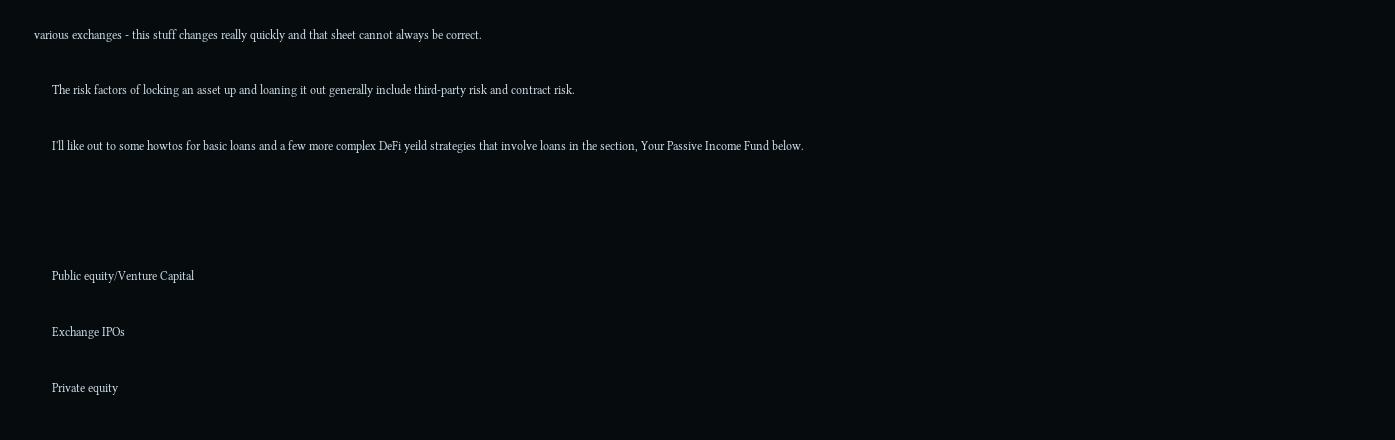various exchanges - this stuff changes really quickly and that sheet cannot always be correct.


      The risk factors of locking an asset up and loaning it out generally include third-party risk and contract risk.


      I'll like out to some howtos for basic loans and a few more complex DeFi yeild strategies that involve loans in the section, Your Passive Income Fund below.






      Public equity/Venture Capital


      Exchange IPOs


      Private equity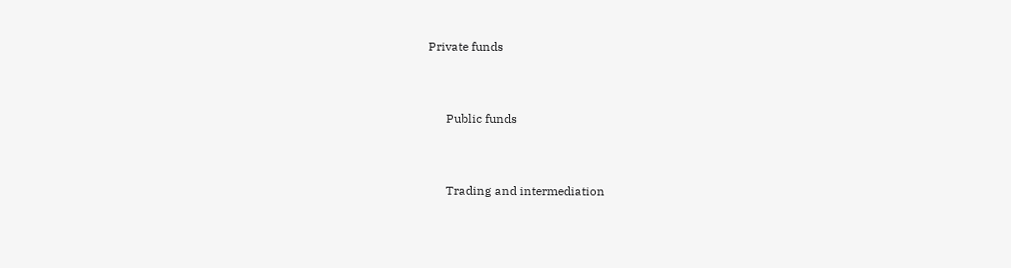Private funds


      Public funds


      Trading and intermediation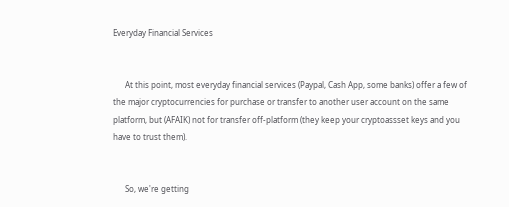Everyday Financial Services


      At this point, most everyday financial services (Paypal, Cash App, some banks) offer a few of the major cryptocurrencies for purchase or transfer to another user account on the same platform, but (AFAIK) not for transfer off-platform (they keep your cryptoassset keys and you have to trust them).


      So, we're getting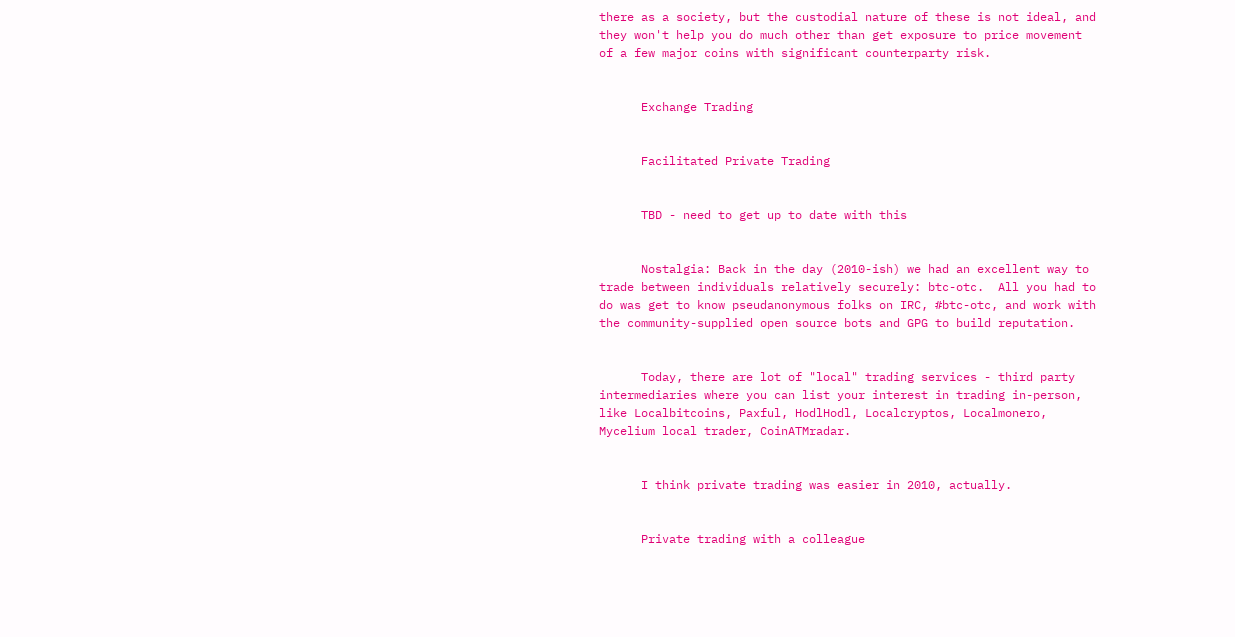there as a society, but the custodial nature of these is not ideal, and they won't help you do much other than get exposure to price movement of a few major coins with significant counterparty risk.


      Exchange Trading


      Facilitated Private Trading


      TBD - need to get up to date with this


      Nostalgia: Back in the day (2010-ish) we had an excellent way to trade between individuals relatively securely: btc-otc.  All you had to do was get to know pseudanonymous folks on IRC, #btc-otc, and work with the community-supplied open source bots and GPG to build reputation.


      Today, there are lot of "local" trading services - third party intermediaries where you can list your interest in trading in-person, like Localbitcoins, Paxful, HodlHodl, Localcryptos, Localmonero, Mycelium local trader, CoinATMradar.


      I think private trading was easier in 2010, actually.


      Private trading with a colleague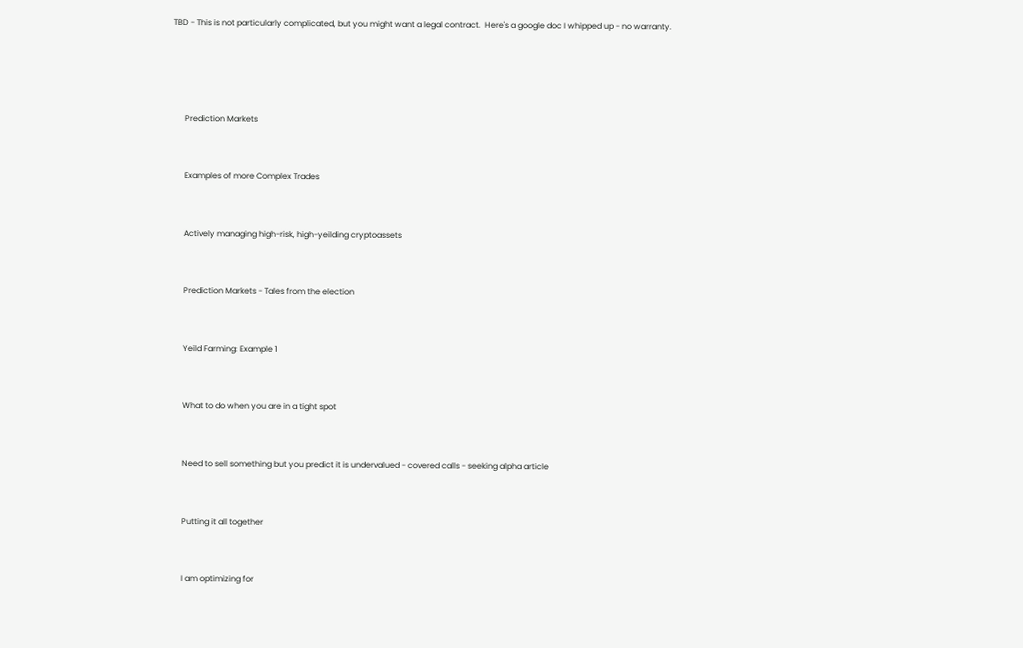TBD - This is not particularly complicated, but you might want a legal contract.  Here's a google doc I whipped up - no warranty.




      Prediction Markets


      Examples of more Complex Trades


      Actively managing high-risk, high-yeilding cryptoassets


      Prediction Markets - Tales from the election


      Yeild Farming: Example 1


      What to do when you are in a tight spot


      Need to sell something but you predict it is undervalued - covered calls - seeking alpha article


      Putting it all together


      I am optimizing for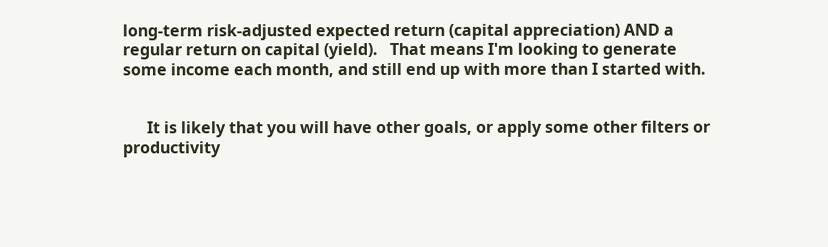long-term risk-adjusted expected return (capital appreciation) AND a regular return on capital (yield).   That means I'm looking to generate some income each month, and still end up with more than I started with.


      It is likely that you will have other goals, or apply some other filters or productivity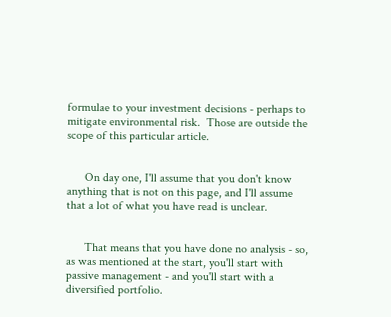formulae to your investment decisions - perhaps to mitigate environmental risk.  Those are outside the scope of this particular article.


      On day one, I'll assume that you don't know anything that is not on this page, and I'll assume that a lot of what you have read is unclear.


      That means that you have done no analysis - so, as was mentioned at the start, you'll start with passive management - and you'll start with a diversified portfolio.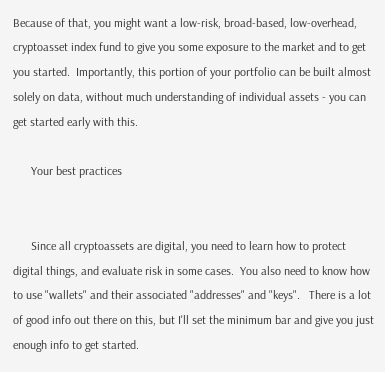Because of that, you might want a low-risk, broad-based, low-overhead, cryptoasset index fund to give you some exposure to the market and to get you started.  Importantly, this portion of your portfolio can be built almost solely on data, without much understanding of individual assets - you can get started early with this.

      Your best practices


      Since all cryptoassets are digital, you need to learn how to protect digital things, and evaluate risk in some cases.  You also need to know how to use "wallets" and their associated "addresses" and "keys".   There is a lot of good info out there on this, but I'll set the minimum bar and give you just enough info to get started.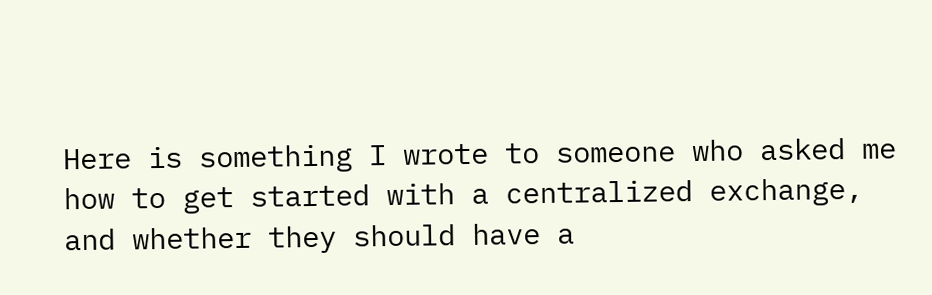Here is something I wrote to someone who asked me how to get started with a centralized exchange, and whether they should have a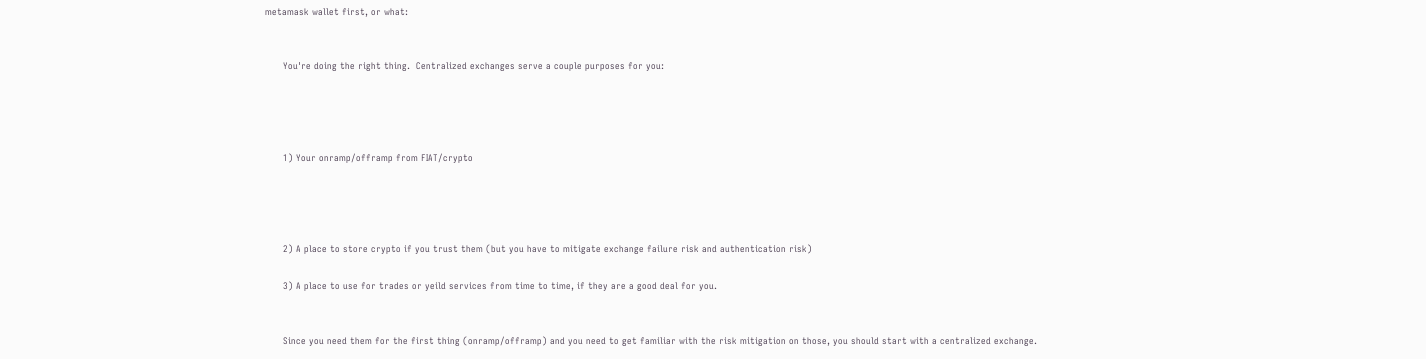metamask wallet first, or what:


      You're doing the right thing.  Centralized exchanges serve a couple purposes for you:




      1) Your onramp/offramp from FIAT/crypto




      2) A place to store crypto if you trust them (but you have to mitigate exchange failure risk and authentication risk)

      3) A place to use for trades or yeild services from time to time, if they are a good deal for you.


      Since you need them for the first thing (onramp/offramp) and you need to get familiar with the risk mitigation on those, you should start with a centralized exchange.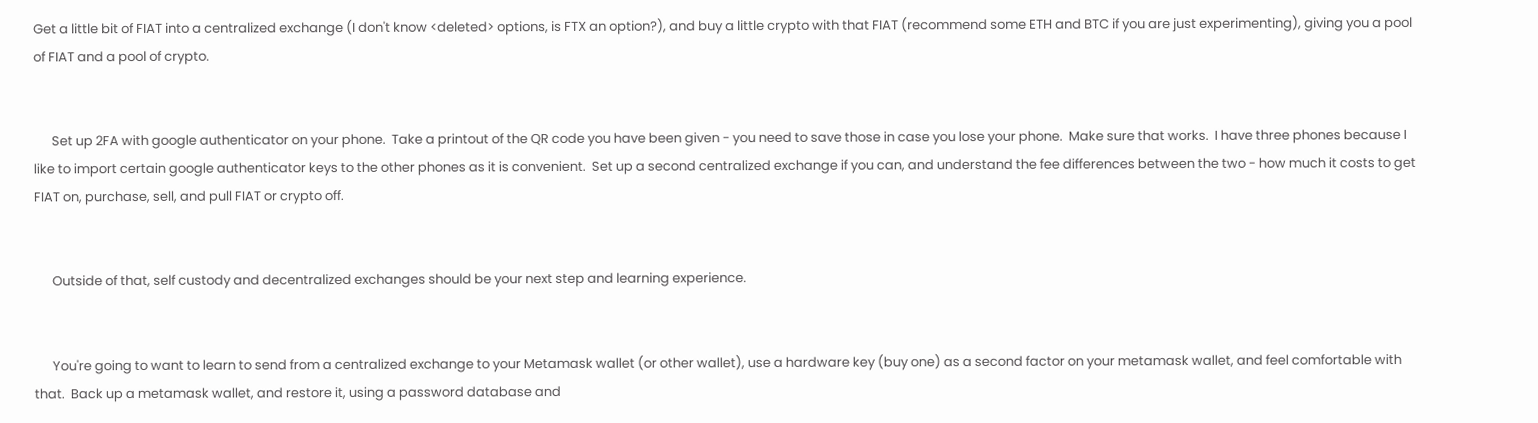Get a little bit of FIAT into a centralized exchange (I don't know <deleted> options, is FTX an option?), and buy a little crypto with that FIAT (recommend some ETH and BTC if you are just experimenting), giving you a pool of FIAT and a pool of crypto.


      Set up 2FA with google authenticator on your phone.  Take a printout of the QR code you have been given - you need to save those in case you lose your phone.  Make sure that works.  I have three phones because I like to import certain google authenticator keys to the other phones as it is convenient.  Set up a second centralized exchange if you can, and understand the fee differences between the two - how much it costs to get FIAT on, purchase, sell, and pull FIAT or crypto off.


      Outside of that, self custody and decentralized exchanges should be your next step and learning experience.


      You're going to want to learn to send from a centralized exchange to your Metamask wallet (or other wallet), use a hardware key (buy one) as a second factor on your metamask wallet, and feel comfortable with that.  Back up a metamask wallet, and restore it, using a password database and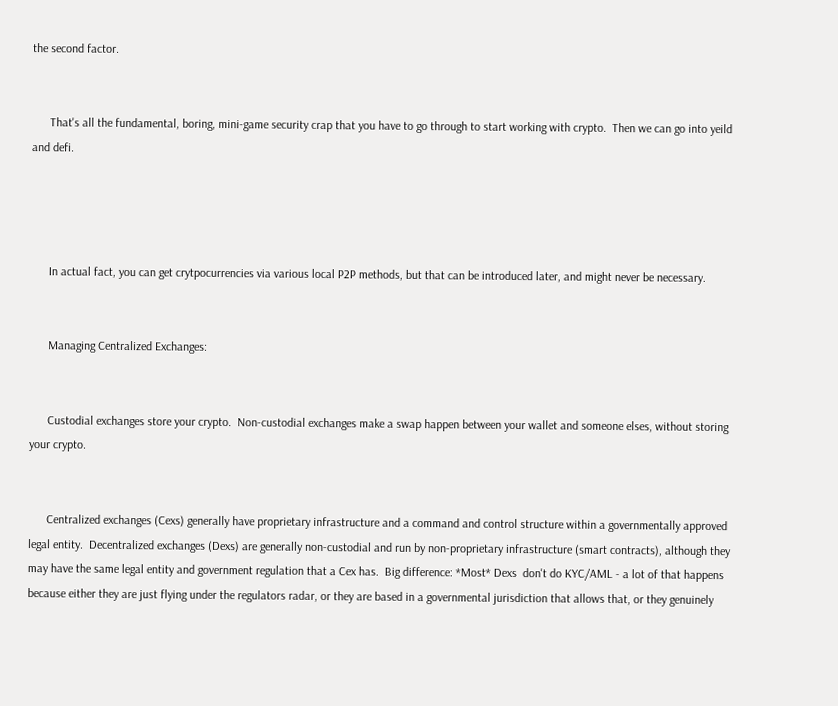the second factor.


      That's all the fundamental, boring, mini-game security crap that you have to go through to start working with crypto.  Then we can go into yeild and defi.




      In actual fact, you can get crytpocurrencies via various local P2P methods, but that can be introduced later, and might never be necessary.


      Managing Centralized Exchanges:


      Custodial exchanges store your crypto.  Non-custodial exchanges make a swap happen between your wallet and someone elses, without storing your crypto.


      Centralized exchanges (Cexs) generally have proprietary infrastructure and a command and control structure within a governmentally approved legal entity.  Decentralized exchanges (Dexs) are generally non-custodial and run by non-proprietary infrastructure (smart contracts), although they may have the same legal entity and government regulation that a Cex has.  Big difference: *Most* Dexs  don't do KYC/AML - a lot of that happens because either they are just flying under the regulators radar, or they are based in a governmental jurisdiction that allows that, or they genuinely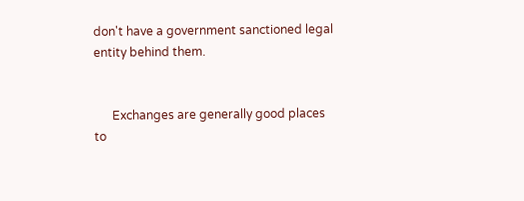don't have a government sanctioned legal entity behind them.


      Exchanges are generally good places to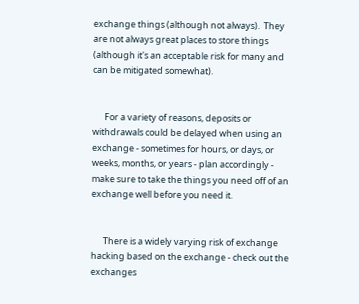exchange things (although not always).  They are not always great places to store things (although it's an acceptable risk for many and can be mitigated somewhat).


      For a variety of reasons, deposits or withdrawals could be delayed when using an exchange - sometimes for hours, or days, or weeks, months, or years - plan accordingly - make sure to take the things you need off of an exchange well before you need it.


      There is a widely varying risk of exchange hacking based on the exchange - check out the exchanges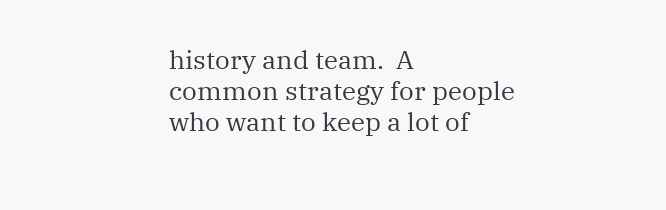history and team.  A common strategy for people who want to keep a lot of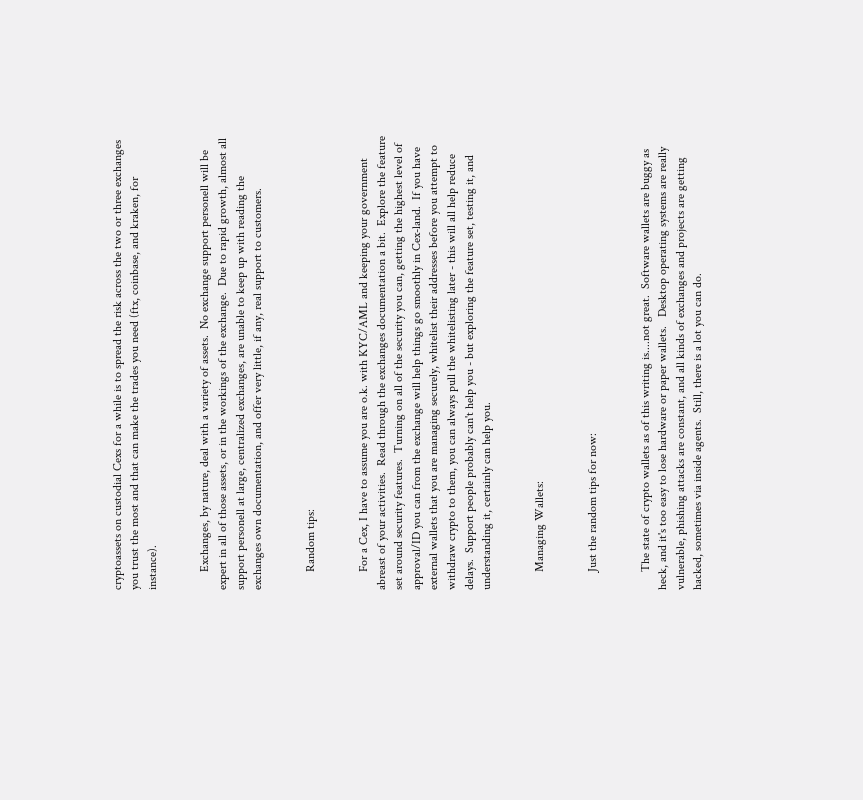cryptoassets on custodial Cexs for a while is to spread the risk across the two or three exchanges you trust the most and that can make the trades you need (ftx, coinbase, and kraken, for instance).


      Exchanges, by nature, deal with a variety of assets.  No exchange support personell will be expert in all of those assets, or in the workings of the exchange.  Due to rapid growth, almost all support personell at large, centralized exchanges, are unable to keep up with reading the exchanges own documentation, and offer very little, if any, real support to customers.


      Random tips:


      For a Cex, I have to assume you are o.k. with KYC/AML and keeping your government abreast of your activities.  Read through the exchanges documentation a bit.  Explore the feature set around security features.  Turning on all of the security you can, getting the highest level of approval/ID you can from the exchange will help things go smoothly in Cex-land.  If you have external wallets that you are managing securely, whitelist their addresses before you attempt to withdraw crypto to them, you can always pull the whitelisting later - this will all help reduce delays.  Support people probably can't help you - but exploring the feature set, testing it, and understanding it, certainly can help you.


      Managing Wallets:


      Just the random tips for now:


      The state of crypto wallets as of this writing is....not great.  Software wallets are buggy as heck, and it's too easy to lose hardware or paper wallets.   Desktop operating systems are really vulnerable, phishing attacks are constant, and all kinds of exchanges and projects are getting hacked, sometimes via inside agents.  Still, there is a lot you can do.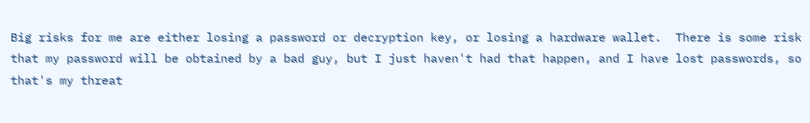Big risks for me are either losing a password or decryption key, or losing a hardware wallet.  There is some risk that my password will be obtained by a bad guy, but I just haven't had that happen, and I have lost passwords, so that's my threat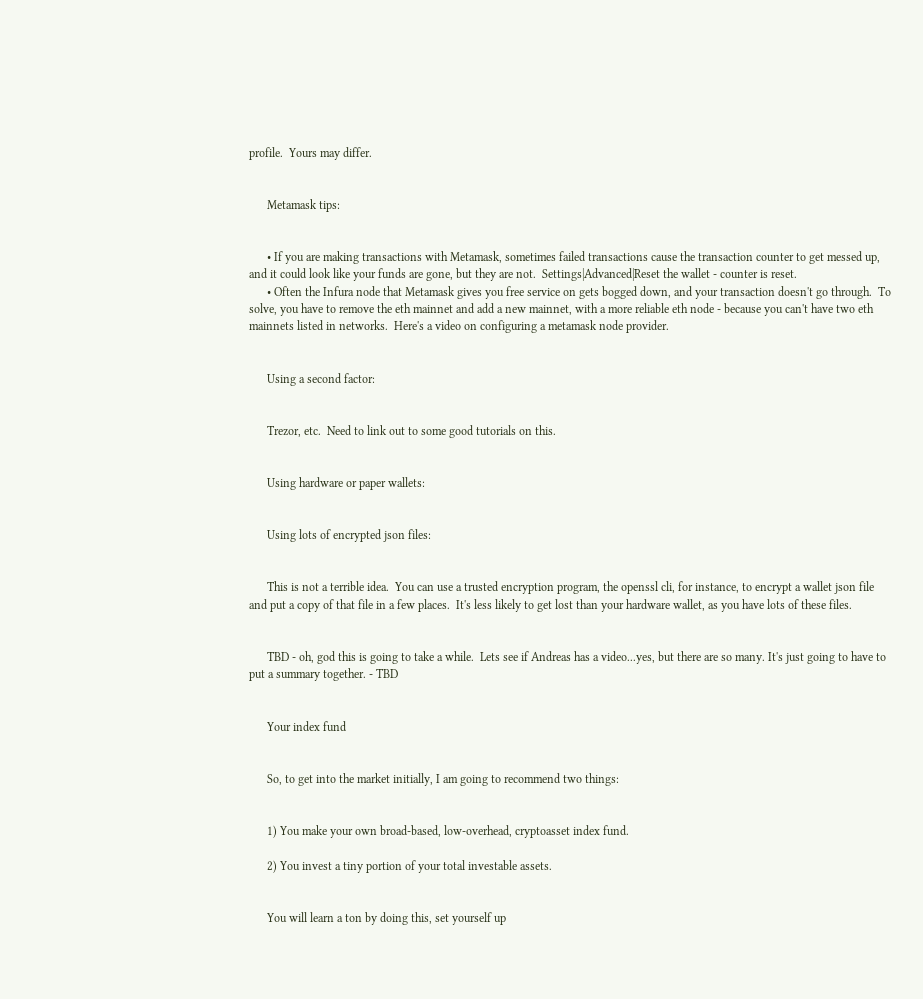profile.  Yours may differ.


      Metamask tips:


      • If you are making transactions with Metamask, sometimes failed transactions cause the transaction counter to get messed up, and it could look like your funds are gone, but they are not.  Settings|Advanced|Reset the wallet - counter is reset.
      • Often the Infura node that Metamask gives you free service on gets bogged down, and your transaction doesn't go through.  To solve, you have to remove the eth mainnet and add a new mainnet, with a more reliable eth node - because you can't have two eth mainnets listed in networks.  Here's a video on configuring a metamask node provider.


      Using a second factor:


      Trezor, etc.  Need to link out to some good tutorials on this.


      Using hardware or paper wallets:


      Using lots of encrypted json files:


      This is not a terrible idea.  You can use a trusted encryption program, the openssl cli, for instance, to encrypt a wallet json file and put a copy of that file in a few places.  It's less likely to get lost than your hardware wallet, as you have lots of these files.


      TBD - oh, god this is going to take a while.  Lets see if Andreas has a video...yes, but there are so many. It's just going to have to put a summary together. - TBD


      Your index fund


      So, to get into the market initially, I am going to recommend two things:


      1) You make your own broad-based, low-overhead, cryptoasset index fund.

      2) You invest a tiny portion of your total investable assets.


      You will learn a ton by doing this, set yourself up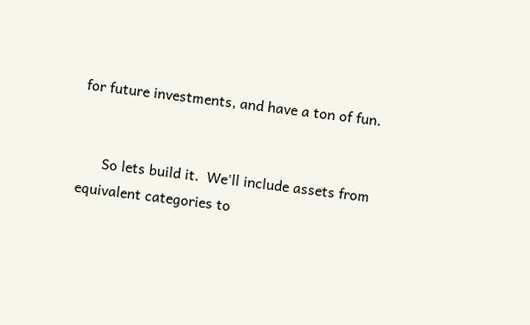for future investments, and have a ton of fun.


      So lets build it.  We'll include assets from equivalent categories to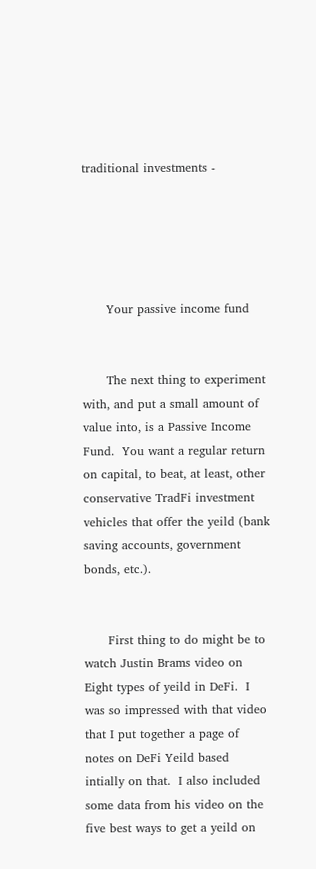traditional investments -





      Your passive income fund


      The next thing to experiment with, and put a small amount of value into, is a Passive Income Fund.  You want a regular return on capital, to beat, at least, other conservative TradFi investment vehicles that offer the yeild (bank saving accounts, government bonds, etc.).


      First thing to do might be to watch Justin Brams video on Eight types of yeild in DeFi.  I was so impressed with that video that I put together a page of notes on DeFi Yeild based intially on that.  I also included some data from his video on the five best ways to get a yeild on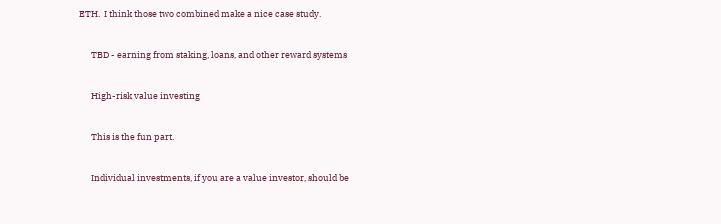ETH.  I think those two combined make a nice case study.


      TBD - earning from staking, loans, and other reward systems


      High-risk value investing


      This is the fun part.


      Individual investments, if you are a value investor, should be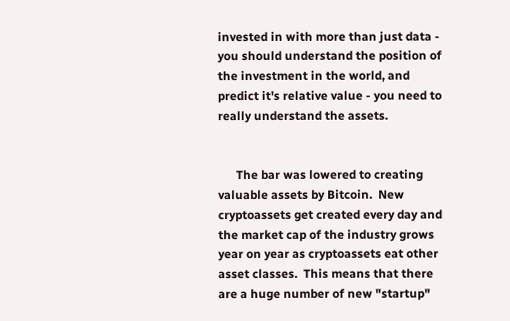invested in with more than just data - you should understand the position of the investment in the world, and predict it's relative value - you need to really understand the assets.


      The bar was lowered to creating valuable assets by Bitcoin.  New cryptoassets get created every day and the market cap of the industry grows year on year as cryptoassets eat other asset classes.  This means that there are a huge number of new "startup"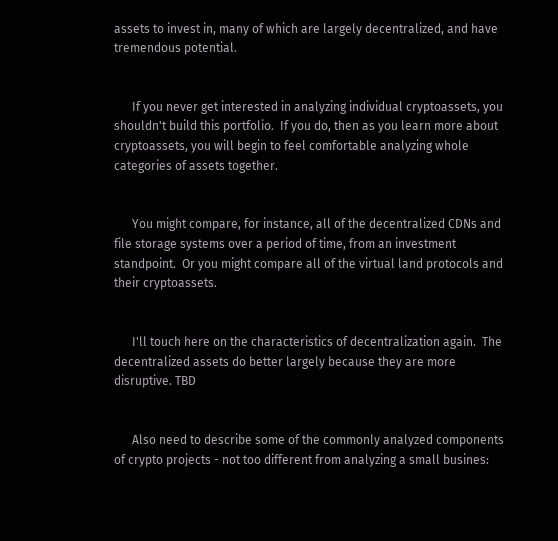assets to invest in, many of which are largely decentralized, and have tremendous potential.


      If you never get interested in analyzing individual cryptoassets, you shouldn't build this portfolio.  If you do, then as you learn more about cryptoassets, you will begin to feel comfortable analyzing whole categories of assets together.


      You might compare, for instance, all of the decentralized CDNs and file storage systems over a period of time, from an investment standpoint.  Or you might compare all of the virtual land protocols and their cryptoassets.


      I'll touch here on the characteristics of decentralization again.  The decentralized assets do better largely because they are more disruptive. TBD


      Also need to describe some of the commonly analyzed components of crypto projects - not too different from analyzing a small busines: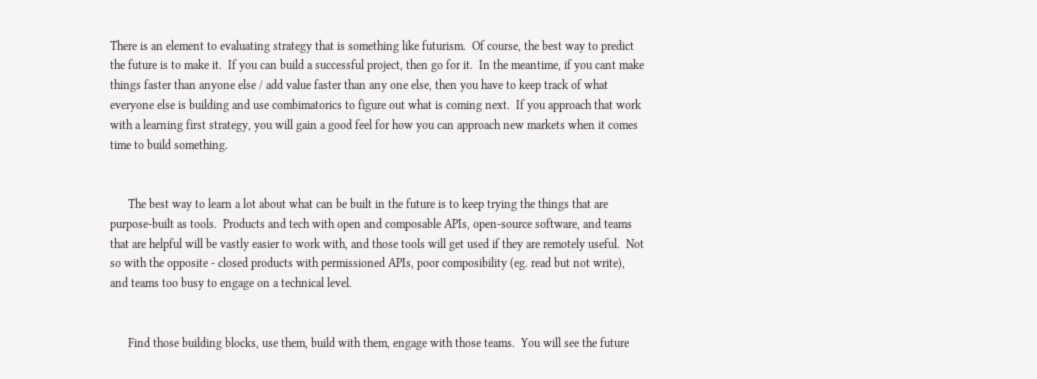There is an element to evaluating strategy that is something like futurism.  Of course, the best way to predict the future is to make it.  If you can build a successful project, then go for it.  In the meantime, if you cant make things faster than anyone else / add value faster than any one else, then you have to keep track of what everyone else is building and use combimatorics to figure out what is coming next.  If you approach that work with a learning first strategy, you will gain a good feel for how you can approach new markets when it comes time to build something.


      The best way to learn a lot about what can be built in the future is to keep trying the things that are purpose-built as tools.  Products and tech with open and composable APIs, open-source software, and teams that are helpful will be vastly easier to work with, and those tools will get used if they are remotely useful.  Not so with the opposite - closed products with permissioned APIs, poor composibility (eg. read but not write), and teams too busy to engage on a technical level.


      Find those building blocks, use them, build with them, engage with those teams.  You will see the future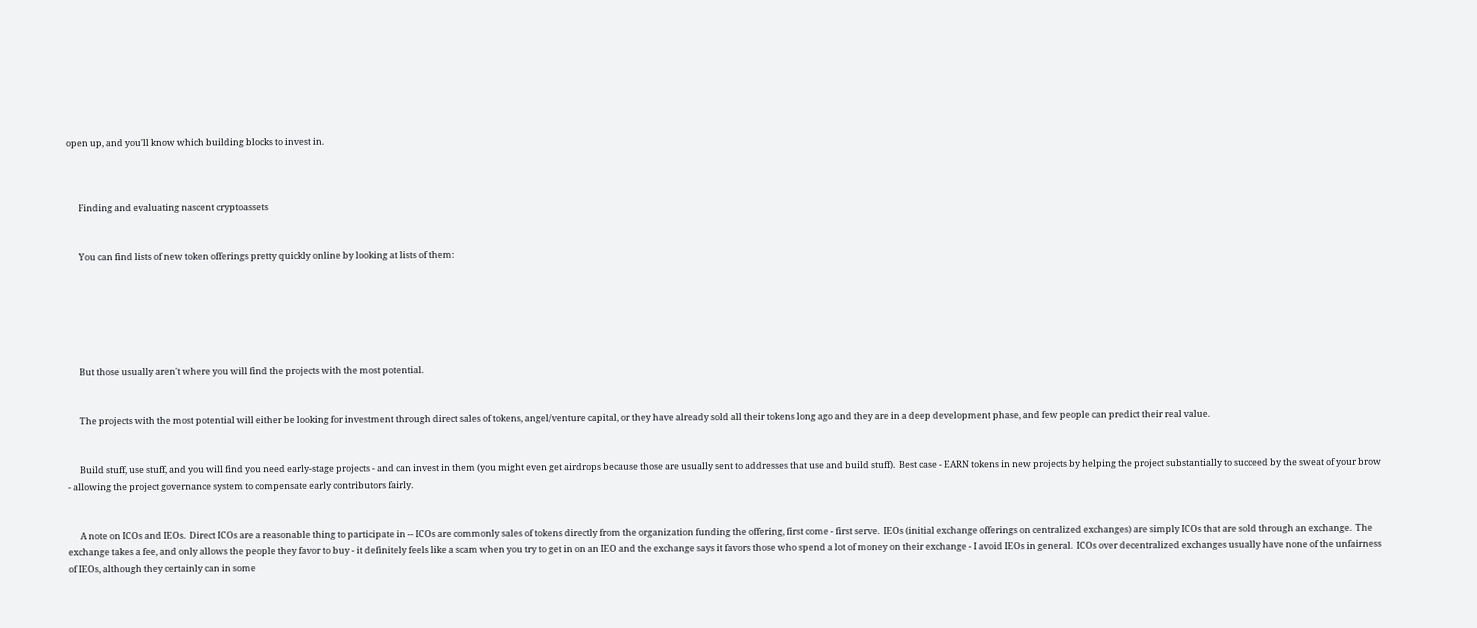open up, and you'll know which building blocks to invest in.



      Finding and evaluating nascent cryptoassets


      You can find lists of new token offerings pretty quickly online by looking at lists of them:






      But those usually aren't where you will find the projects with the most potential.


      The projects with the most potential will either be looking for investment through direct sales of tokens, angel/venture capital, or they have already sold all their tokens long ago and they are in a deep development phase, and few people can predict their real value.


      Build stuff, use stuff, and you will find you need early-stage projects - and can invest in them (you might even get airdrops because those are usually sent to addresses that use and build stuff).  Best case - EARN tokens in new projects by helping the project substantially to succeed by the sweat of your brow - allowing the project governance system to compensate early contributors fairly.


      A note on ICOs and IEOs.  Direct ICOs are a reasonable thing to participate in -- ICOs are commonly sales of tokens directly from the organization funding the offering, first come - first serve.  IEOs (initial exchange offerings on centralized exchanges) are simply ICOs that are sold through an exchange.  The exchange takes a fee, and only allows the people they favor to buy - it definitely feels like a scam when you try to get in on an IEO and the exchange says it favors those who spend a lot of money on their exchange - I avoid IEOs in general.  ICOs over decentralized exchanges usually have none of the unfairness of IEOs, although they certainly can in some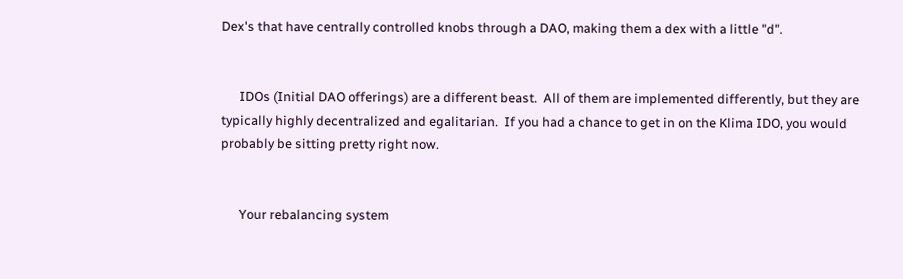Dex's that have centrally controlled knobs through a DAO, making them a dex with a little "d".


      IDOs (Initial DAO offerings) are a different beast.  All of them are implemented differently, but they are typically highly decentralized and egalitarian.  If you had a chance to get in on the Klima IDO, you would probably be sitting pretty right now.


      Your rebalancing system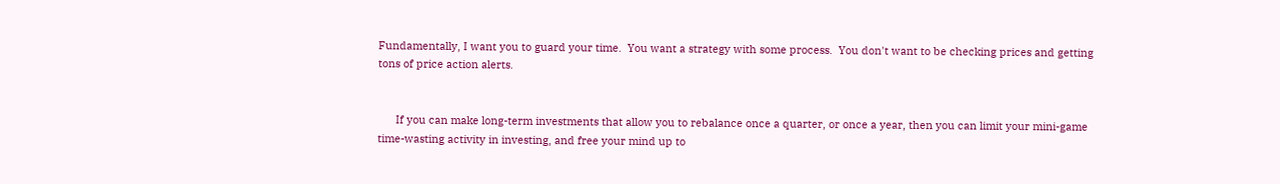Fundamentally, I want you to guard your time.  You want a strategy with some process.  You don't want to be checking prices and getting tons of price action alerts.


      If you can make long-term investments that allow you to rebalance once a quarter, or once a year, then you can limit your mini-game time-wasting activity in investing, and free your mind up to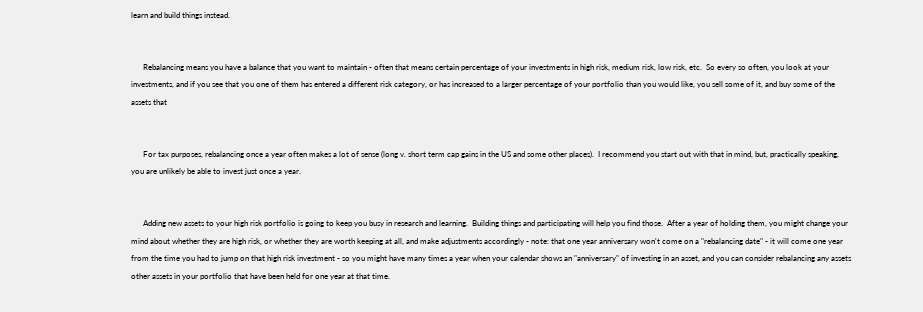learn and build things instead.


      Rebalancing means you have a balance that you want to maintain - often that means certain percentage of your investments in high risk, medium risk, low risk, etc.  So every so often, you look at your investments, and if you see that you one of them has entered a different risk category, or has increased to a larger percentage of your portfolio than you would like, you sell some of it, and buy some of the assets that


      For tax purposes, rebalancing once a year often makes a lot of sense (long v. short term cap gains in the US and some other places).  I recommend you start out with that in mind, but, practically speaking, you are unlikely be able to invest just once a year.


      Adding new assets to your high risk portfolio is going to keep you busy in research and learning.  Building things and participating will help you find those.  After a year of holding them, you might change your mind about whether they are high risk, or whether they are worth keeping at all, and make adjustments accordingly - note: that one year anniversary won't come on a "rebalancing date" - it will come one year from the time you had to jump on that high risk investment - so you might have many times a year when your calendar shows an "anniversary" of investing in an asset, and you can consider rebalancing any assets other assets in your portfolio that have been held for one year at that time.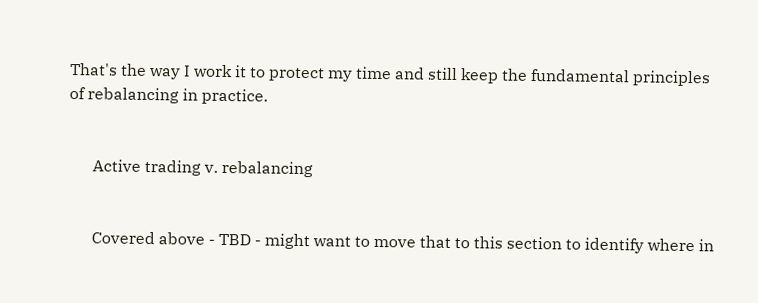That's the way I work it to protect my time and still keep the fundamental principles of rebalancing in practice.


      Active trading v. rebalancing


      Covered above - TBD - might want to move that to this section to identify where in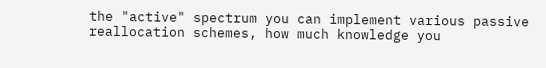the "active" spectrum you can implement various passive reallocation schemes, how much knowledge you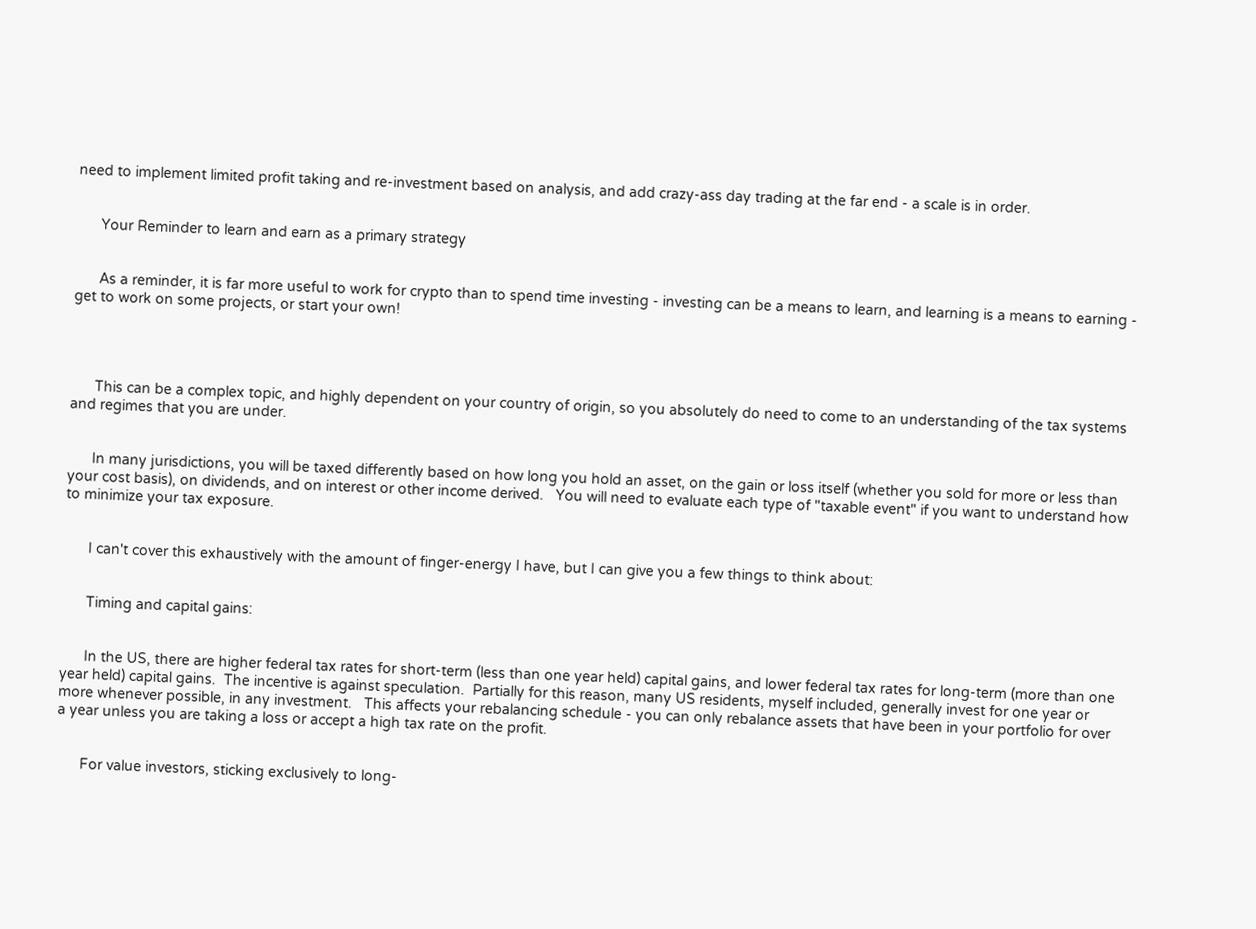need to implement limited profit taking and re-investment based on analysis, and add crazy-ass day trading at the far end - a scale is in order.


      Your Reminder to learn and earn as a primary strategy


      As a reminder, it is far more useful to work for crypto than to spend time investing - investing can be a means to learn, and learning is a means to earning - get to work on some projects, or start your own!




      This can be a complex topic, and highly dependent on your country of origin, so you absolutely do need to come to an understanding of the tax systems and regimes that you are under.


      In many jurisdictions, you will be taxed differently based on how long you hold an asset, on the gain or loss itself (whether you sold for more or less than your cost basis), on dividends, and on interest or other income derived.   You will need to evaluate each type of "taxable event" if you want to understand how to minimize your tax exposure.


      I can't cover this exhaustively with the amount of finger-energy I have, but I can give you a few things to think about:


      Timing and capital gains:


      In the US, there are higher federal tax rates for short-term (less than one year held) capital gains, and lower federal tax rates for long-term (more than one year held) capital gains.  The incentive is against speculation.  Partially for this reason, many US residents, myself included, generally invest for one year or more whenever possible, in any investment.   This affects your rebalancing schedule - you can only rebalance assets that have been in your portfolio for over a year unless you are taking a loss or accept a high tax rate on the profit.


      For value investors, sticking exclusively to long-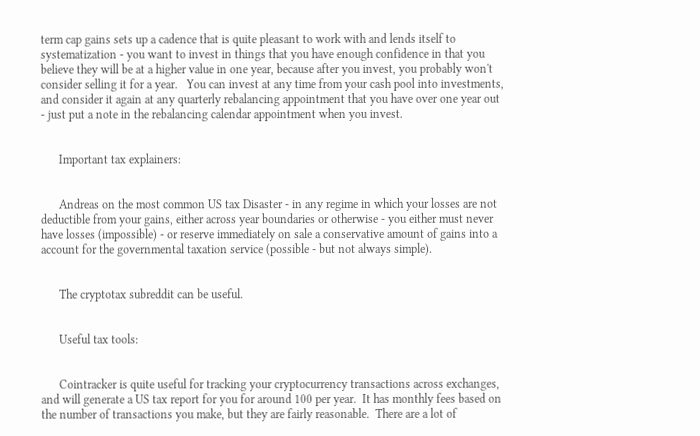term cap gains sets up a cadence that is quite pleasant to work with and lends itself to systematization - you want to invest in things that you have enough confidence in that you believe they will be at a higher value in one year, because after you invest, you probably won't consider selling it for a year.   You can invest at any time from your cash pool into investments, and consider it again at any quarterly rebalancing appointment that you have over one year out - just put a note in the rebalancing calendar appointment when you invest.


      Important tax explainers:


      Andreas on the most common US tax Disaster - in any regime in which your losses are not deductible from your gains, either across year boundaries or otherwise - you either must never have losses (impossible) - or reserve immediately on sale a conservative amount of gains into a account for the governmental taxation service (possible - but not always simple).


      The cryptotax subreddit can be useful.


      Useful tax tools:


      Cointracker is quite useful for tracking your cryptocurrency transactions across exchanges, and will generate a US tax report for you for around 100 per year.  It has monthly fees based on the number of transactions you make, but they are fairly reasonable.  There are a lot of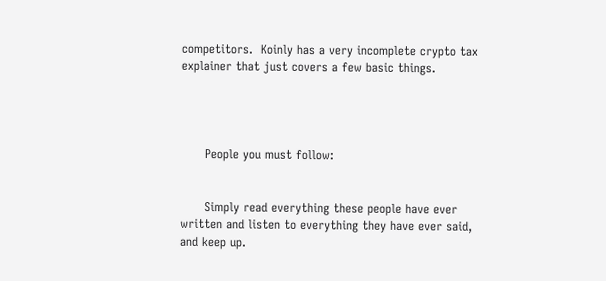competitors.  Koinly has a very incomplete crypto tax explainer that just covers a few basic things.




      People you must follow:


      Simply read everything these people have ever written and listen to everything they have ever said, and keep up.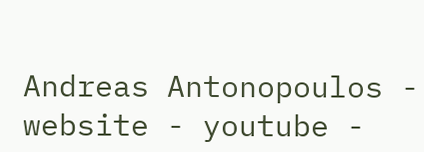Andreas Antonopoulos - website - youtube -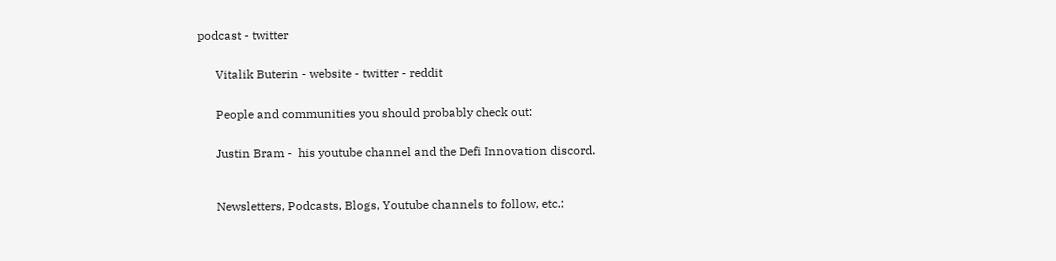podcast - twitter


      Vitalik Buterin - website - twitter - reddit


      People and communities you should probably check out:


      Justin Bram -  his youtube channel and the Defi Innovation discord.



      Newsletters, Podcasts, Blogs, Youtube channels to follow, etc.: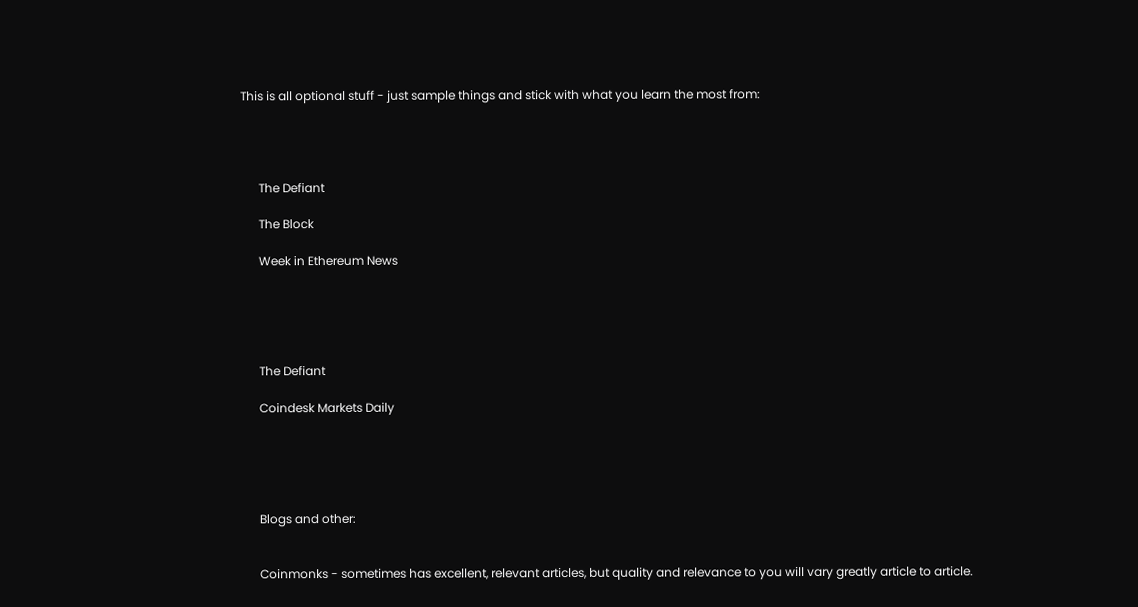This is all optional stuff - just sample things and stick with what you learn the most from:




      The Defiant

      The Block

      Week in Ethereum News





      The Defiant

      Coindesk Markets Daily





      Blogs and other:


      Coinmonks - sometimes has excellent, relevant articles, but quality and relevance to you will vary greatly article to article.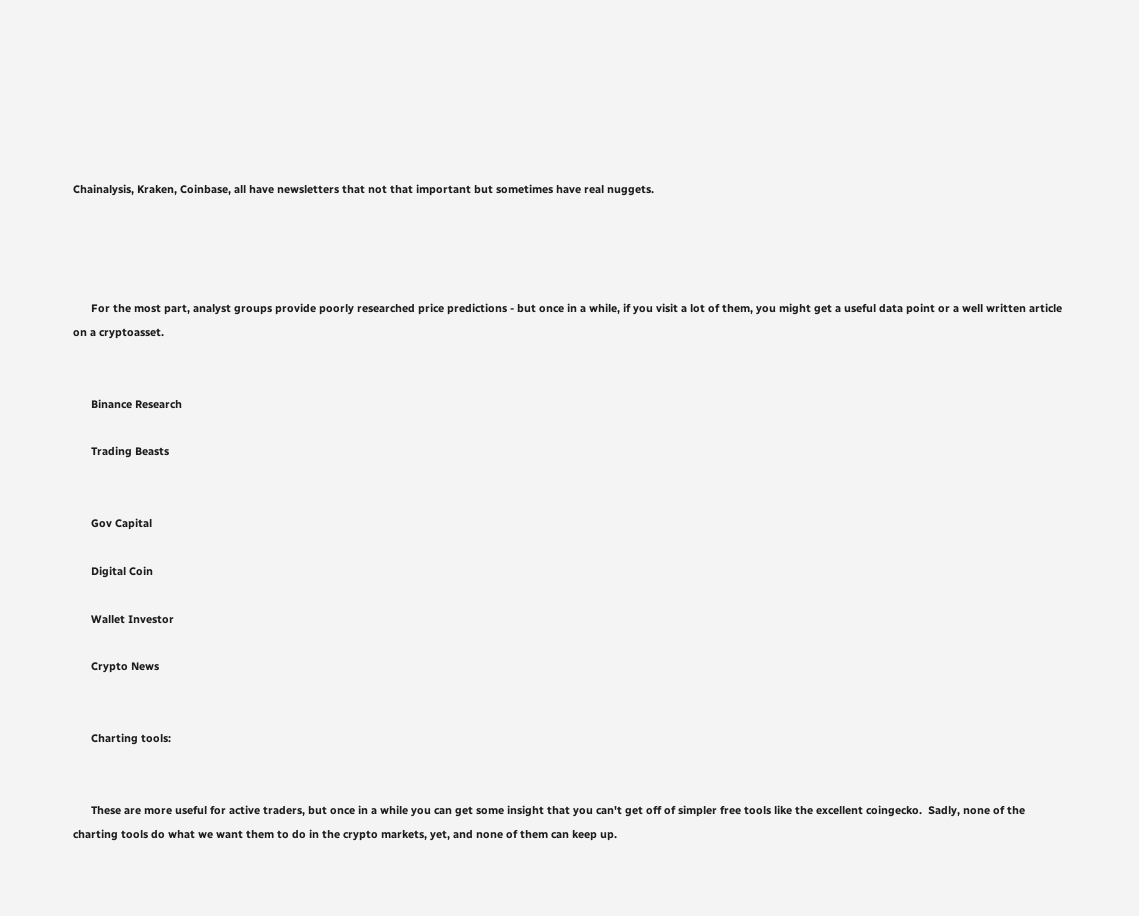Chainalysis, Kraken, Coinbase, all have newsletters that not that important but sometimes have real nuggets.




      For the most part, analyst groups provide poorly researched price predictions - but once in a while, if you visit a lot of them, you might get a useful data point or a well written article on a cryptoasset.


      Binance Research

      Trading Beasts


      Gov Capital

      Digital Coin

      Wallet Investor

      Crypto News


      Charting tools:


      These are more useful for active traders, but once in a while you can get some insight that you can't get off of simpler free tools like the excellent coingecko.  Sadly, none of the charting tools do what we want them to do in the crypto markets, yet, and none of them can keep up.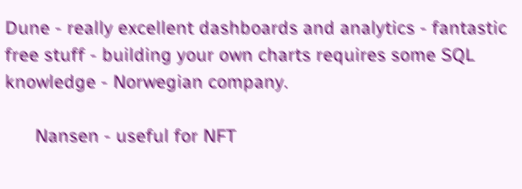Dune - really excellent dashboards and analytics - fantastic free stuff - building your own charts requires some SQL knowledge - Norwegian company.

      Nansen - useful for NFT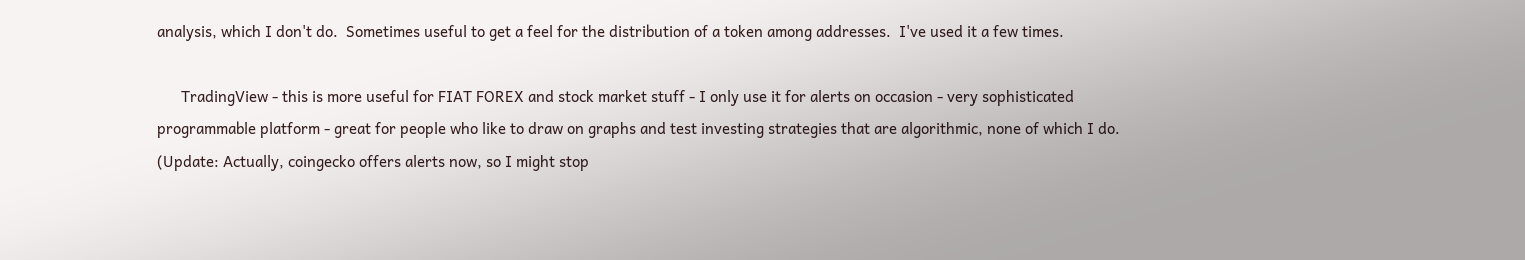analysis, which I don't do.  Sometimes useful to get a feel for the distribution of a token among addresses.  I've used it a few times.

      TradingView - this is more useful for FIAT FOREX and stock market stuff - I only use it for alerts on occasion - very sophisticated programmable platform - great for people who like to draw on graphs and test investing strategies that are algorithmic, none of which I do.  (Update: Actually, coingecko offers alerts now, so I might stop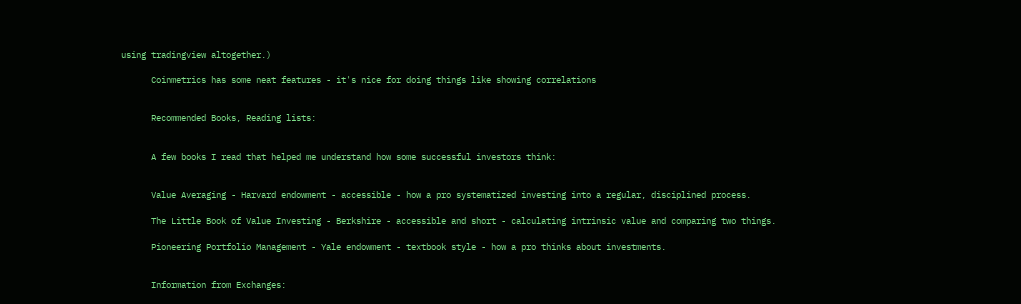using tradingview altogether.)

      Coinmetrics has some neat features - it's nice for doing things like showing correlations


      Recommended Books, Reading lists:


      A few books I read that helped me understand how some successful investors think:


      Value Averaging - Harvard endowment - accessible - how a pro systematized investing into a regular, disciplined process.

      The Little Book of Value Investing - Berkshire - accessible and short - calculating intrinsic value and comparing two things.

      Pioneering Portfolio Management - Yale endowment - textbook style - how a pro thinks about investments.


      Information from Exchanges: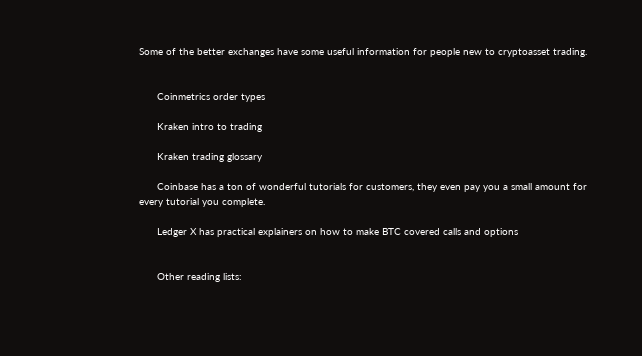Some of the better exchanges have some useful information for people new to cryptoasset trading.


      Coinmetrics order types

      Kraken intro to trading

      Kraken trading glossary

      Coinbase has a ton of wonderful tutorials for customers, they even pay you a small amount for every tutorial you complete.

      Ledger X has practical explainers on how to make BTC covered calls and options


      Other reading lists: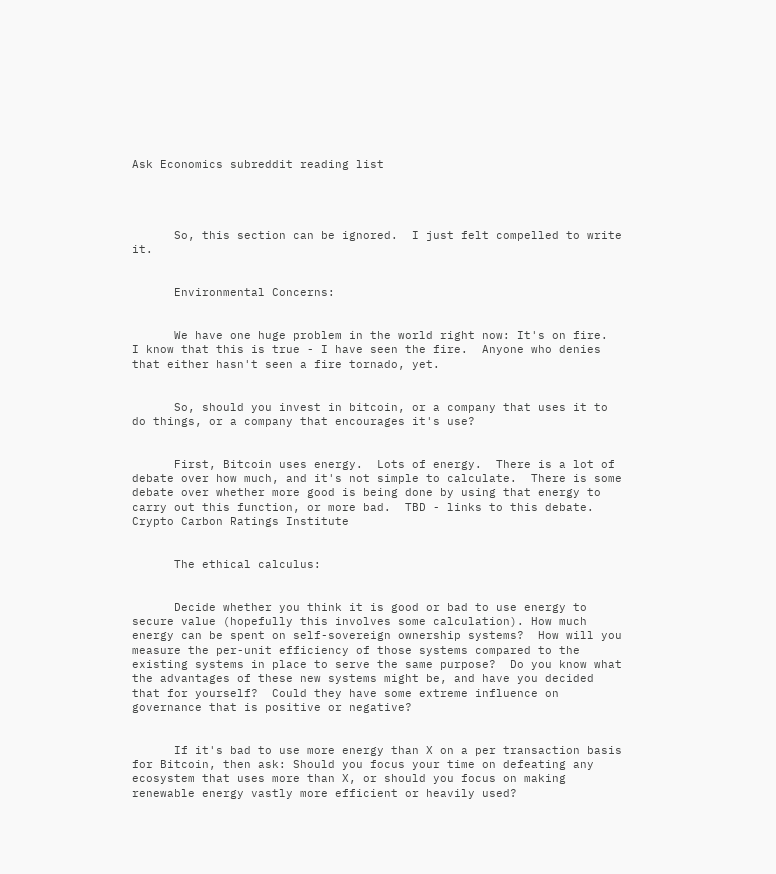Ask Economics subreddit reading list




      So, this section can be ignored.  I just felt compelled to write it.


      Environmental Concerns:


      We have one huge problem in the world right now: It's on fire.  I know that this is true - I have seen the fire.  Anyone who denies that either hasn't seen a fire tornado, yet.


      So, should you invest in bitcoin, or a company that uses it to do things, or a company that encourages it's use?


      First, Bitcoin uses energy.  Lots of energy.  There is a lot of debate over how much, and it's not simple to calculate.  There is some debate over whether more good is being done by using that energy to carry out this function, or more bad.  TBD - links to this debate. Crypto Carbon Ratings Institute


      The ethical calculus:


      Decide whether you think it is good or bad to use energy to secure value (hopefully this involves some calculation). How much energy can be spent on self-sovereign ownership systems?  How will you measure the per-unit efficiency of those systems compared to the existing systems in place to serve the same purpose?  Do you know what the advantages of these new systems might be, and have you decided that for yourself?  Could they have some extreme influence on governance that is positive or negative?


      If it's bad to use more energy than X on a per transaction basis for Bitcoin, then ask: Should you focus your time on defeating any ecosystem that uses more than X, or should you focus on making renewable energy vastly more efficient or heavily used?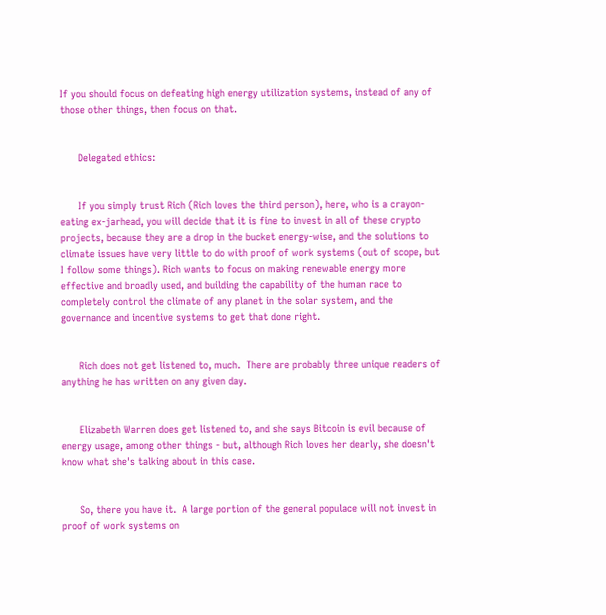If you should focus on defeating high energy utilization systems, instead of any of those other things, then focus on that.


      Delegated ethics:


      If you simply trust Rich (Rich loves the third person), here, who is a crayon-eating ex-jarhead, you will decide that it is fine to invest in all of these crypto projects, because they are a drop in the bucket energy-wise, and the solutions to climate issues have very little to do with proof of work systems (out of scope, but I follow some things). Rich wants to focus on making renewable energy more effective and broadly used, and building the capability of the human race to completely control the climate of any planet in the solar system, and the governance and incentive systems to get that done right.


      Rich does not get listened to, much.  There are probably three unique readers of anything he has written on any given day.


      Elizabeth Warren does get listened to, and she says Bitcoin is evil because of energy usage, among other things - but, although Rich loves her dearly, she doesn't know what she's talking about in this case.


      So, there you have it.  A large portion of the general populace will not invest in proof of work systems on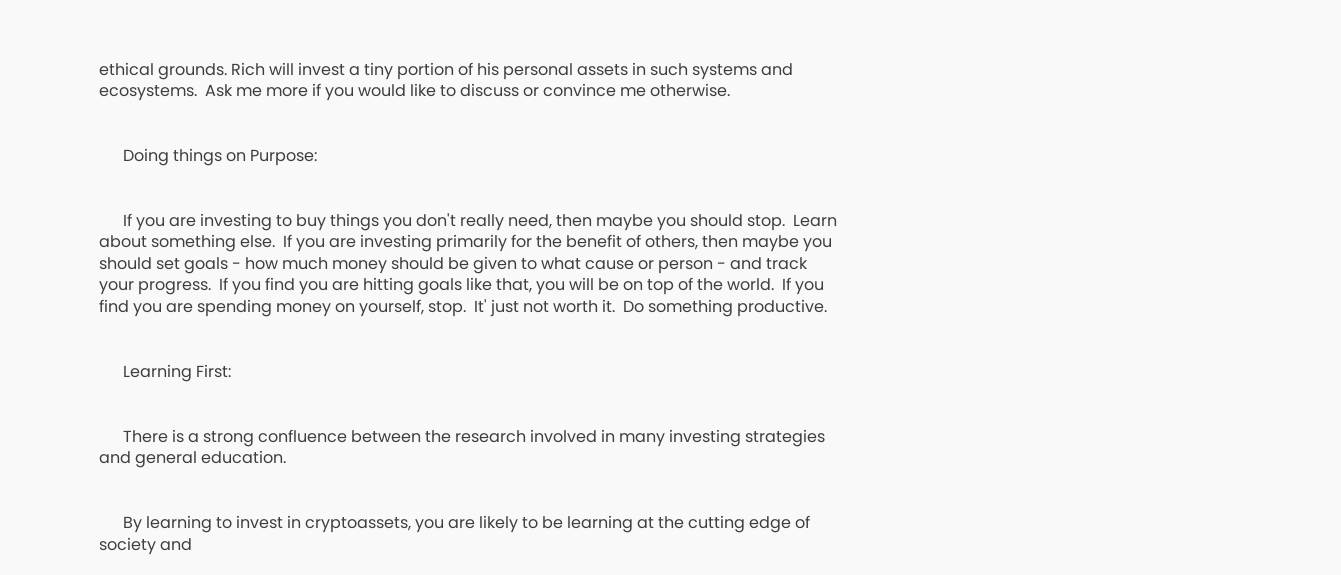ethical grounds. Rich will invest a tiny portion of his personal assets in such systems and ecosystems.  Ask me more if you would like to discuss or convince me otherwise.


      Doing things on Purpose:


      If you are investing to buy things you don't really need, then maybe you should stop.  Learn about something else.  If you are investing primarily for the benefit of others, then maybe you should set goals - how much money should be given to what cause or person - and track your progress.  If you find you are hitting goals like that, you will be on top of the world.  If you find you are spending money on yourself, stop.  It' just not worth it.  Do something productive.


      Learning First:


      There is a strong confluence between the research involved in many investing strategies and general education.


      By learning to invest in cryptoassets, you are likely to be learning at the cutting edge of society and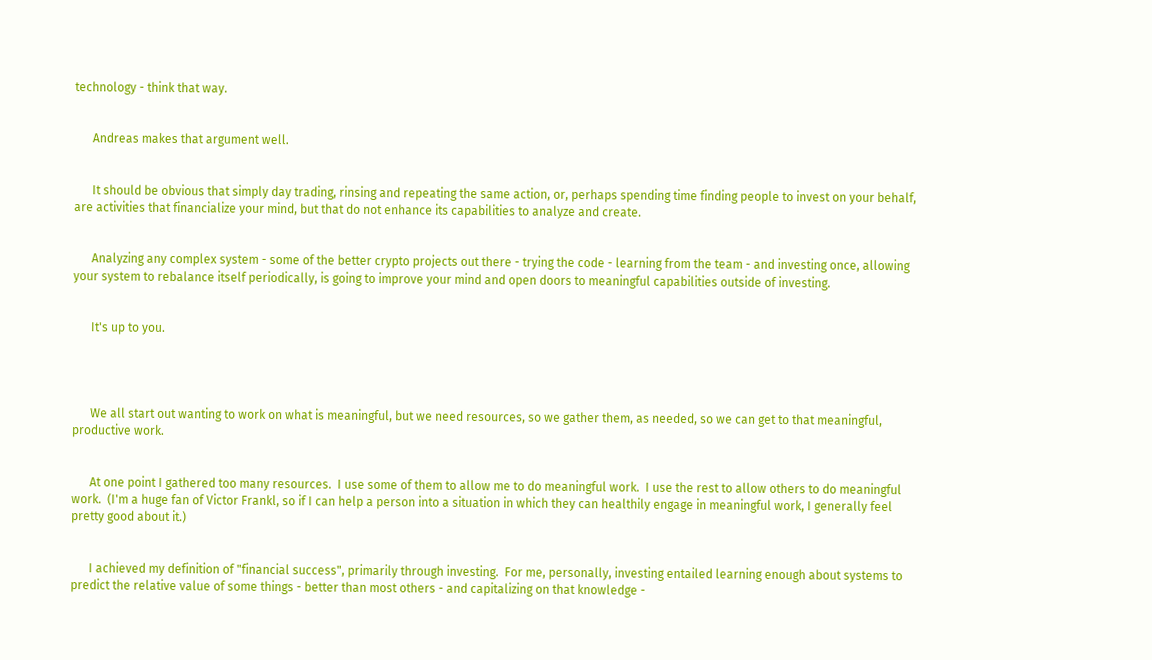technology - think that way.


      Andreas makes that argument well.


      It should be obvious that simply day trading, rinsing and repeating the same action, or, perhaps spending time finding people to invest on your behalf, are activities that financialize your mind, but that do not enhance its capabilities to analyze and create.


      Analyzing any complex system - some of the better crypto projects out there - trying the code - learning from the team - and investing once, allowing your system to rebalance itself periodically, is going to improve your mind and open doors to meaningful capabilities outside of investing.


      It's up to you.




      We all start out wanting to work on what is meaningful, but we need resources, so we gather them, as needed, so we can get to that meaningful, productive work.


      At one point I gathered too many resources.  I use some of them to allow me to do meaningful work.  I use the rest to allow others to do meaningful work.  (I'm a huge fan of Victor Frankl, so if I can help a person into a situation in which they can healthily engage in meaningful work, I generally feel pretty good about it.)


      I achieved my definition of "financial success", primarily through investing.  For me, personally, investing entailed learning enough about systems to predict the relative value of some things - better than most others - and capitalizing on that knowledge -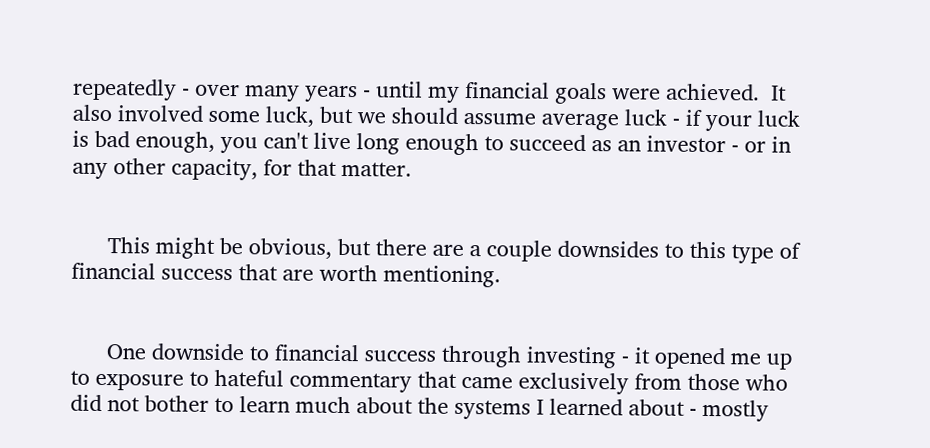repeatedly - over many years - until my financial goals were achieved.  It also involved some luck, but we should assume average luck - if your luck is bad enough, you can't live long enough to succeed as an investor - or in any other capacity, for that matter.


      This might be obvious, but there are a couple downsides to this type of financial success that are worth mentioning.


      One downside to financial success through investing - it opened me up to exposure to hateful commentary that came exclusively from those who did not bother to learn much about the systems I learned about - mostly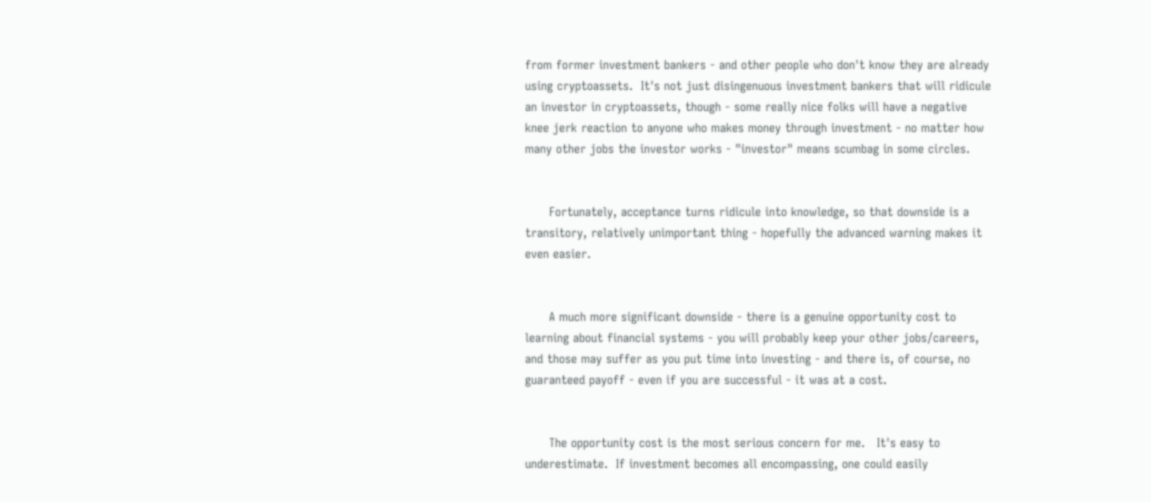from former investment bankers - and other people who don't know they are already using cryptoassets.  It's not just disingenuous investment bankers that will ridicule an investor in cryptoassets, though - some really nice folks will have a negative knee jerk reaction to anyone who makes money through investment - no matter how many other jobs the investor works - "investor" means scumbag in some circles.


      Fortunately, acceptance turns ridicule into knowledge, so that downside is a transitory, relatively unimportant thing - hopefully the advanced warning makes it even easier.


      A much more significant downside - there is a genuine opportunity cost to learning about financial systems - you will probably keep your other jobs/careers, and those may suffer as you put time into investing - and there is, of course, no guaranteed payoff - even if you are successful - it was at a cost.


      The opportunity cost is the most serious concern for me.   It's easy to underestimate.  If investment becomes all encompassing, one could easily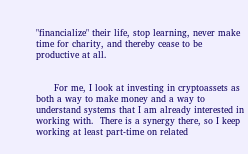"financialize" their life, stop learning, never make time for charity, and thereby cease to be productive at all.


      For me, I look at investing in cryptoassets as both a way to make money and a way to understand systems that I am already interested in working with.  There is a synergy there, so I keep working at least part-time on related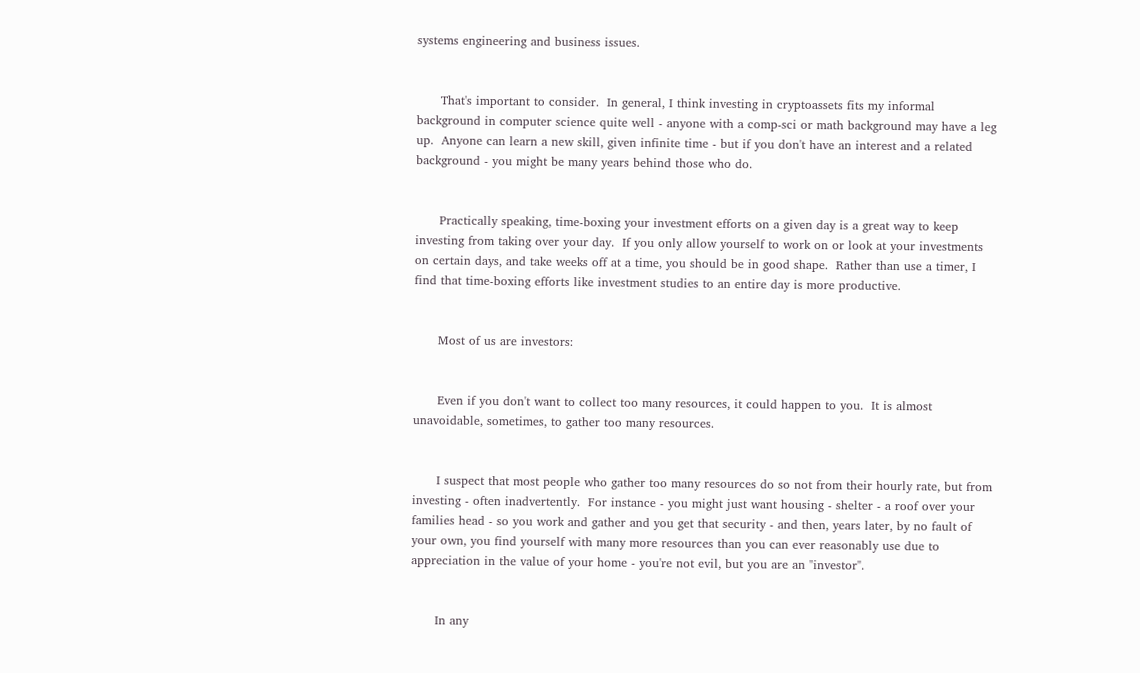systems engineering and business issues.


      That's important to consider.  In general, I think investing in cryptoassets fits my informal background in computer science quite well - anyone with a comp-sci or math background may have a leg up.  Anyone can learn a new skill, given infinite time - but if you don't have an interest and a related background - you might be many years behind those who do.


      Practically speaking, time-boxing your investment efforts on a given day is a great way to keep investing from taking over your day.  If you only allow yourself to work on or look at your investments on certain days, and take weeks off at a time, you should be in good shape.  Rather than use a timer, I find that time-boxing efforts like investment studies to an entire day is more productive.


      Most of us are investors:


      Even if you don't want to collect too many resources, it could happen to you.  It is almost unavoidable, sometimes, to gather too many resources.


      I suspect that most people who gather too many resources do so not from their hourly rate, but from investing - often inadvertently.  For instance - you might just want housing - shelter - a roof over your families head - so you work and gather and you get that security - and then, years later, by no fault of your own, you find yourself with many more resources than you can ever reasonably use due to appreciation in the value of your home - you're not evil, but you are an "investor".


      In any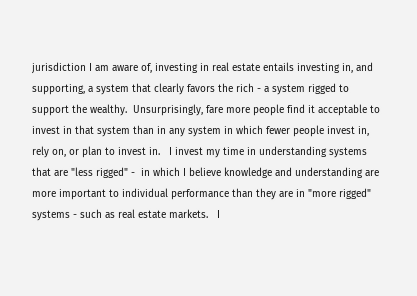jurisdiction I am aware of, investing in real estate entails investing in, and supporting, a system that clearly favors the rich - a system rigged to support the wealthy.  Unsurprisingly, fare more people find it acceptable to invest in that system than in any system in which fewer people invest in, rely on, or plan to invest in.   I invest my time in understanding systems that are "less rigged" -  in which I believe knowledge and understanding are more important to individual performance than they are in "more rigged" systems - such as real estate markets.   I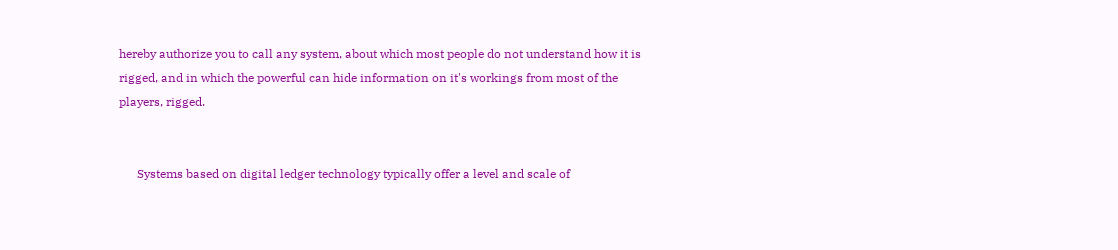hereby authorize you to call any system, about which most people do not understand how it is rigged, and in which the powerful can hide information on it's workings from most of the players, rigged.


      Systems based on digital ledger technology typically offer a level and scale of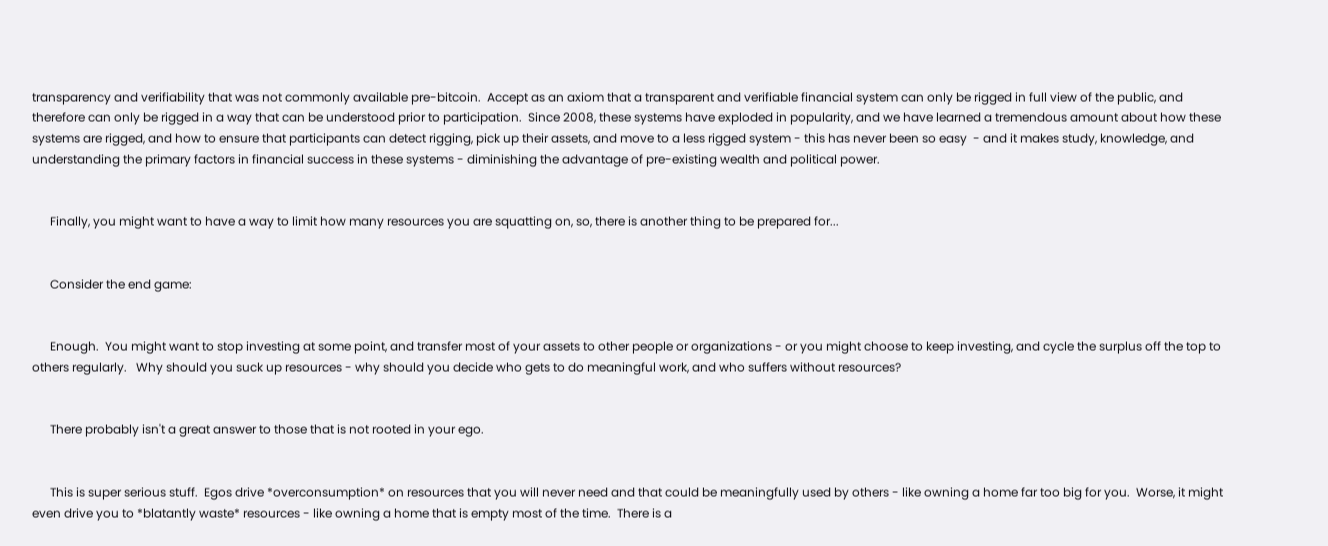transparency and verifiability that was not commonly available pre-bitcoin.  Accept as an axiom that a transparent and verifiable financial system can only be rigged in full view of the public, and therefore can only be rigged in a way that can be understood prior to participation.  Since 2008, these systems have exploded in popularity, and we have learned a tremendous amount about how these systems are rigged, and how to ensure that participants can detect rigging, pick up their assets, and move to a less rigged system - this has never been so easy  - and it makes study, knowledge, and understanding the primary factors in financial success in these systems - diminishing the advantage of pre-existing wealth and political power.


      Finally, you might want to have a way to limit how many resources you are squatting on, so, there is another thing to be prepared for...


      Consider the end game:


      Enough.  You might want to stop investing at some point, and transfer most of your assets to other people or organizations - or you might choose to keep investing, and cycle the surplus off the top to others regularly.   Why should you suck up resources - why should you decide who gets to do meaningful work, and who suffers without resources?


      There probably isn't a great answer to those that is not rooted in your ego.


      This is super serious stuff.  Egos drive *overconsumption* on resources that you will never need and that could be meaningfully used by others - like owning a home far too big for you.  Worse, it might even drive you to *blatantly waste* resources - like owning a home that is empty most of the time.  There is a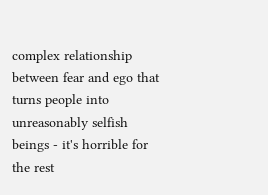complex relationship between fear and ego that turns people into unreasonably selfish beings - it's horrible for the rest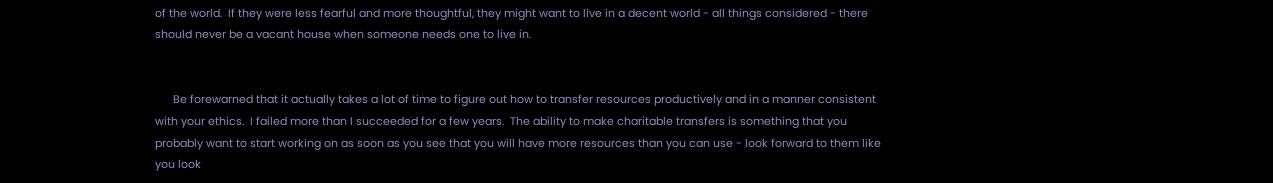of the world.  If they were less fearful and more thoughtful, they might want to live in a decent world - all things considered - there should never be a vacant house when someone needs one to live in.


      Be forewarned that it actually takes a lot of time to figure out how to transfer resources productively and in a manner consistent with your ethics.  I failed more than I succeeded for a few years.  The ability to make charitable transfers is something that you probably want to start working on as soon as you see that you will have more resources than you can use - look forward to them like you look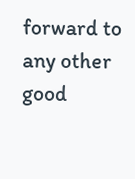forward to any other good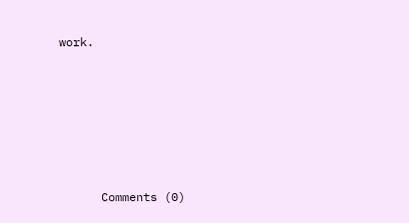work.









      Comments (0)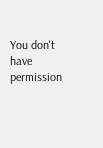You don't have permission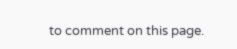to comment on this page.